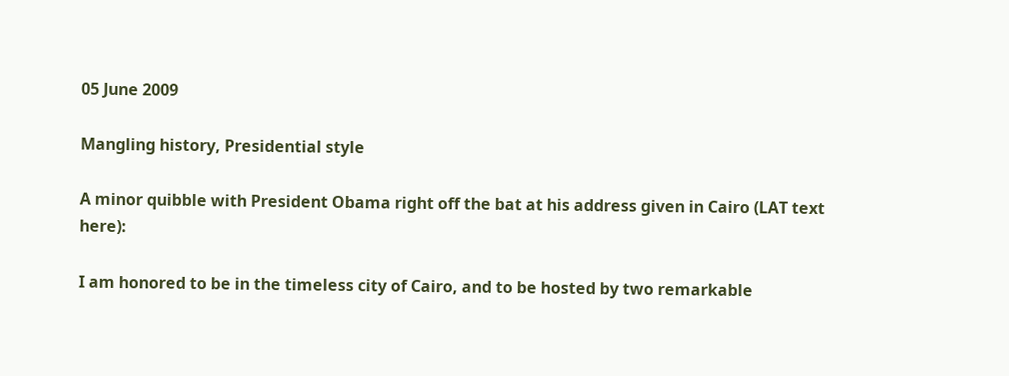05 June 2009

Mangling history, Presidential style

A minor quibble with President Obama right off the bat at his address given in Cairo (LAT text here):

I am honored to be in the timeless city of Cairo, and to be hosted by two remarkable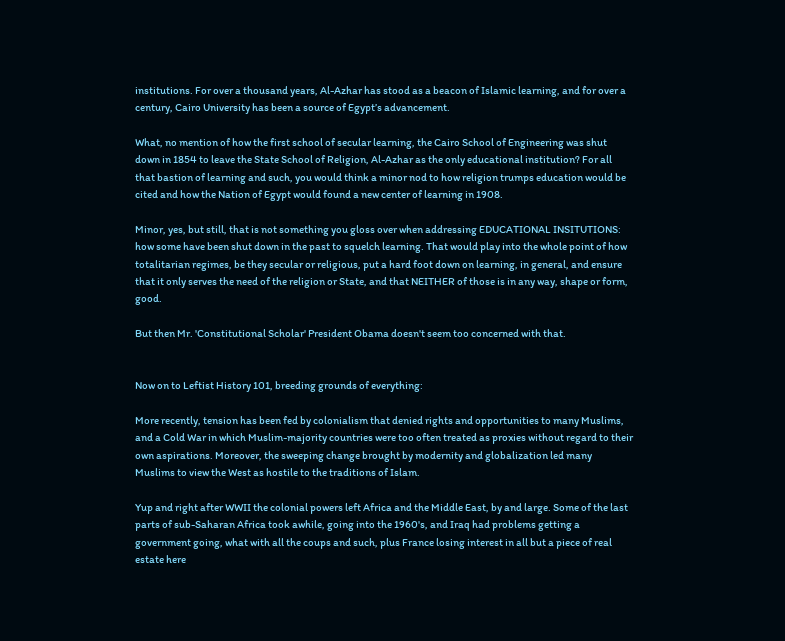institutions. For over a thousand years, Al-Azhar has stood as a beacon of Islamic learning, and for over a century, Cairo University has been a source of Egypt’s advancement.

What, no mention of how the first school of secular learning, the Cairo School of Engineering was shut down in 1854 to leave the State School of Religion, Al-Azhar as the only educational institution? For all that bastion of learning and such, you would think a minor nod to how religion trumps education would be cited and how the Nation of Egypt would found a new center of learning in 1908.

Minor, yes, but still, that is not something you gloss over when addressing EDUCATIONAL INSITUTIONS: how some have been shut down in the past to squelch learning. That would play into the whole point of how totalitarian regimes, be they secular or religious, put a hard foot down on learning, in general, and ensure that it only serves the need of the religion or State, and that NEITHER of those is in any way, shape or form, good.

But then Mr. 'Constitutional Scholar' President Obama doesn't seem too concerned with that.


Now on to Leftist History 101, breeding grounds of everything:

More recently, tension has been fed by colonialism that denied rights and opportunities to many Muslims, and a Cold War in which Muslim-majority countries were too often treated as proxies without regard to their own aspirations. Moreover, the sweeping change brought by modernity and globalization led many Muslims to view the West as hostile to the traditions of Islam.

Yup and right after WWII the colonial powers left Africa and the Middle East, by and large. Some of the last parts of sub-Saharan Africa took awhile, going into the 1960's, and Iraq had problems getting a government going, what with all the coups and such, plus France losing interest in all but a piece of real estate here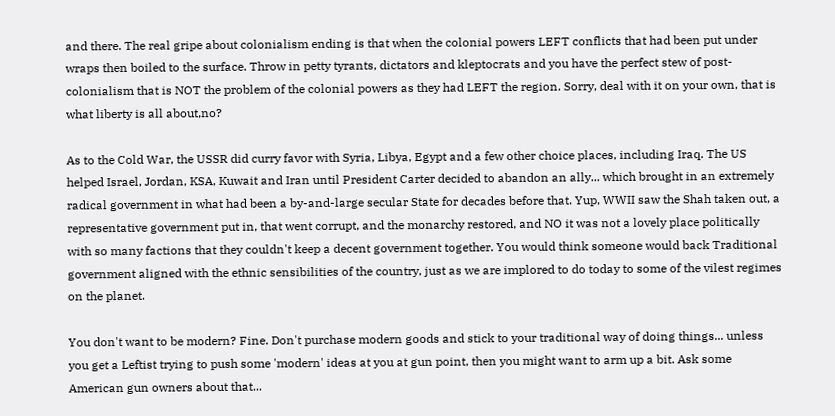and there. The real gripe about colonialism ending is that when the colonial powers LEFT conflicts that had been put under wraps then boiled to the surface. Throw in petty tyrants, dictators and kleptocrats and you have the perfect stew of post-colonialism that is NOT the problem of the colonial powers as they had LEFT the region. Sorry, deal with it on your own, that is what liberty is all about,no?

As to the Cold War, the USSR did curry favor with Syria, Libya, Egypt and a few other choice places, including Iraq. The US helped Israel, Jordan, KSA, Kuwait and Iran until President Carter decided to abandon an ally... which brought in an extremely radical government in what had been a by-and-large secular State for decades before that. Yup, WWII saw the Shah taken out, a representative government put in, that went corrupt, and the monarchy restored, and NO it was not a lovely place politically with so many factions that they couldn't keep a decent government together. You would think someone would back Traditional government aligned with the ethnic sensibilities of the country, just as we are implored to do today to some of the vilest regimes on the planet.

You don't want to be modern? Fine. Don't purchase modern goods and stick to your traditional way of doing things... unless you get a Leftist trying to push some 'modern' ideas at you at gun point, then you might want to arm up a bit. Ask some American gun owners about that...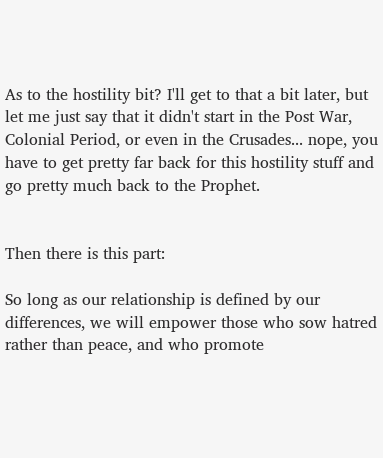As to the hostility bit? I'll get to that a bit later, but let me just say that it didn't start in the Post War, Colonial Period, or even in the Crusades... nope, you have to get pretty far back for this hostility stuff and go pretty much back to the Prophet.


Then there is this part:

So long as our relationship is defined by our differences, we will empower those who sow hatred rather than peace, and who promote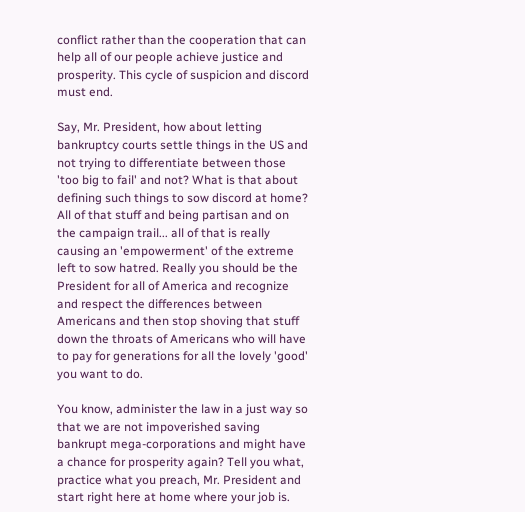conflict rather than the cooperation that can help all of our people achieve justice and prosperity. This cycle of suspicion and discord must end.

Say, Mr. President, how about letting bankruptcy courts settle things in the US and not trying to differentiate between those 'too big to fail' and not? What is that about defining such things to sow discord at home? All of that stuff and being partisan and on the campaign trail... all of that is really causing an 'empowerment' of the extreme left to sow hatred. Really you should be the President for all of America and recognize and respect the differences between Americans and then stop shoving that stuff down the throats of Americans who will have to pay for generations for all the lovely 'good' you want to do.

You know, administer the law in a just way so that we are not impoverished saving bankrupt mega-corporations and might have a chance for prosperity again? Tell you what, practice what you preach, Mr. President and start right here at home where your job is.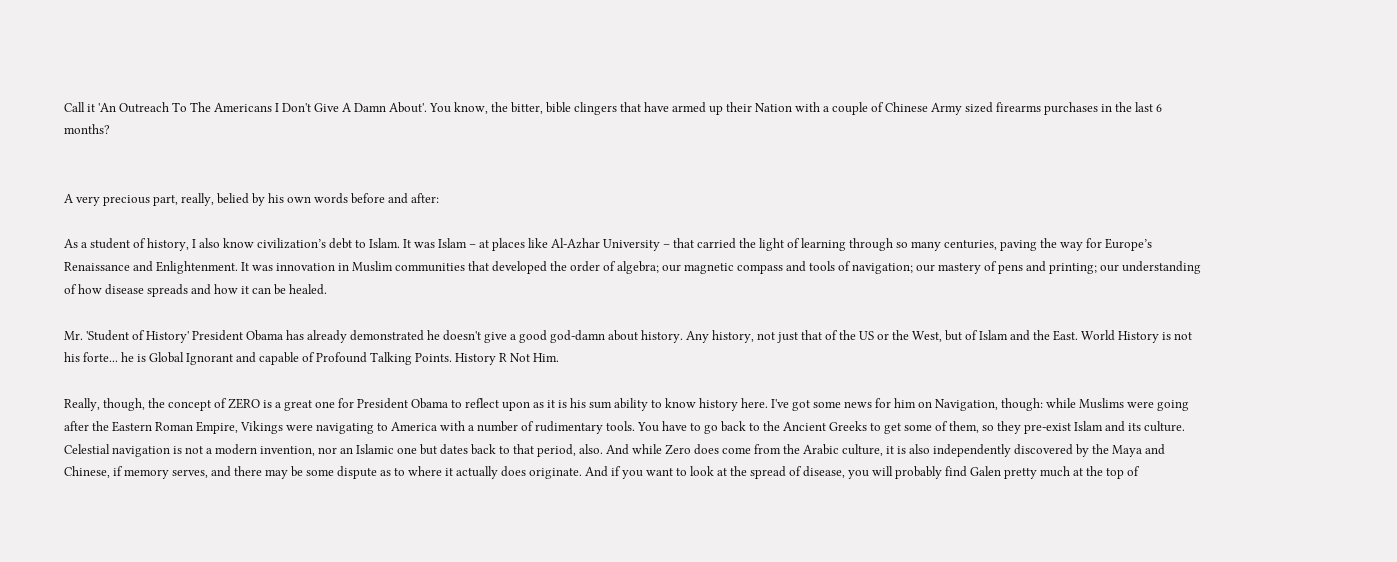Call it 'An Outreach To The Americans I Don't Give A Damn About'. You know, the bitter, bible clingers that have armed up their Nation with a couple of Chinese Army sized firearms purchases in the last 6 months?


A very precious part, really, belied by his own words before and after:

As a student of history, I also know civilization’s debt to Islam. It was Islam – at places like Al-Azhar University – that carried the light of learning through so many centuries, paving the way for Europe’s Renaissance and Enlightenment. It was innovation in Muslim communities that developed the order of algebra; our magnetic compass and tools of navigation; our mastery of pens and printing; our understanding of how disease spreads and how it can be healed.

Mr. 'Student of History' President Obama has already demonstrated he doesn't give a good god-damn about history. Any history, not just that of the US or the West, but of Islam and the East. World History is not his forte... he is Global Ignorant and capable of Profound Talking Points. History R Not Him.

Really, though, the concept of ZERO is a great one for President Obama to reflect upon as it is his sum ability to know history here. I've got some news for him on Navigation, though: while Muslims were going after the Eastern Roman Empire, Vikings were navigating to America with a number of rudimentary tools. You have to go back to the Ancient Greeks to get some of them, so they pre-exist Islam and its culture. Celestial navigation is not a modern invention, nor an Islamic one but dates back to that period, also. And while Zero does come from the Arabic culture, it is also independently discovered by the Maya and Chinese, if memory serves, and there may be some dispute as to where it actually does originate. And if you want to look at the spread of disease, you will probably find Galen pretty much at the top of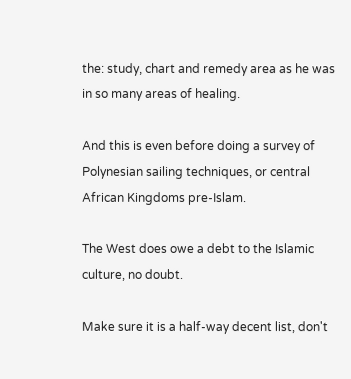the: study, chart and remedy area as he was in so many areas of healing.

And this is even before doing a survey of Polynesian sailing techniques, or central African Kingdoms pre-Islam.

The West does owe a debt to the Islamic culture, no doubt.

Make sure it is a half-way decent list, don't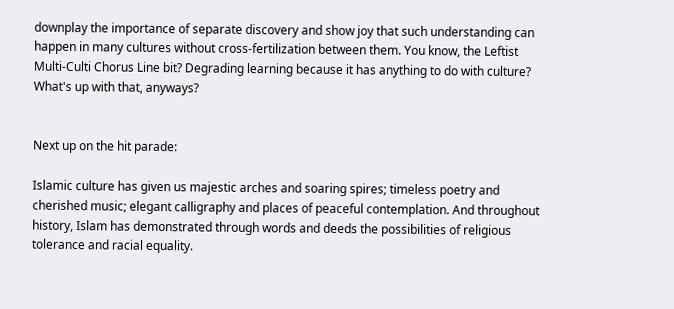downplay the importance of separate discovery and show joy that such understanding can happen in many cultures without cross-fertilization between them. You know, the Leftist Multi-Culti Chorus Line bit? Degrading learning because it has anything to do with culture? What's up with that, anyways?


Next up on the hit parade:

Islamic culture has given us majestic arches and soaring spires; timeless poetry and cherished music; elegant calligraphy and places of peaceful contemplation. And throughout history, Islam has demonstrated through words and deeds the possibilities of religious tolerance and racial equality.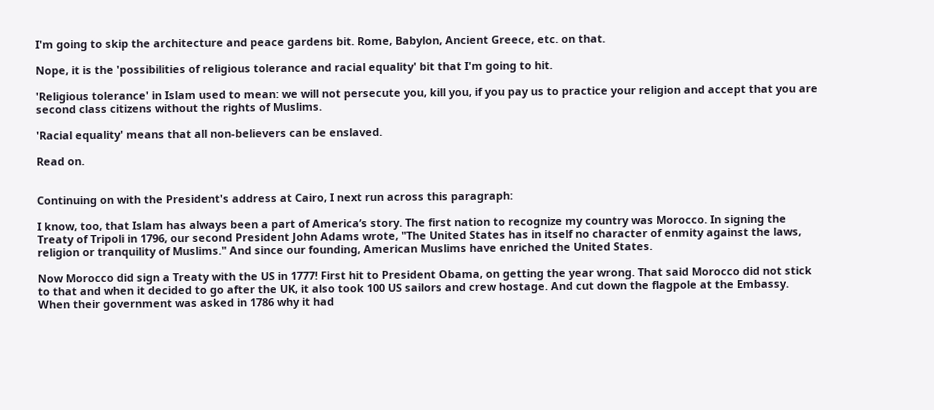I'm going to skip the architecture and peace gardens bit. Rome, Babylon, Ancient Greece, etc. on that.

Nope, it is the 'possibilities of religious tolerance and racial equality' bit that I'm going to hit.

'Religious tolerance' in Islam used to mean: we will not persecute you, kill you, if you pay us to practice your religion and accept that you are second class citizens without the rights of Muslims.

'Racial equality' means that all non-believers can be enslaved.

Read on.


Continuing on with the President's address at Cairo, I next run across this paragraph:

I know, too, that Islam has always been a part of America’s story. The first nation to recognize my country was Morocco. In signing the Treaty of Tripoli in 1796, our second President John Adams wrote, "The United States has in itself no character of enmity against the laws, religion or tranquility of Muslims." And since our founding, American Muslims have enriched the United States.

Now Morocco did sign a Treaty with the US in 1777! First hit to President Obama, on getting the year wrong. That said Morocco did not stick to that and when it decided to go after the UK, it also took 100 US sailors and crew hostage. And cut down the flagpole at the Embassy. When their government was asked in 1786 why it had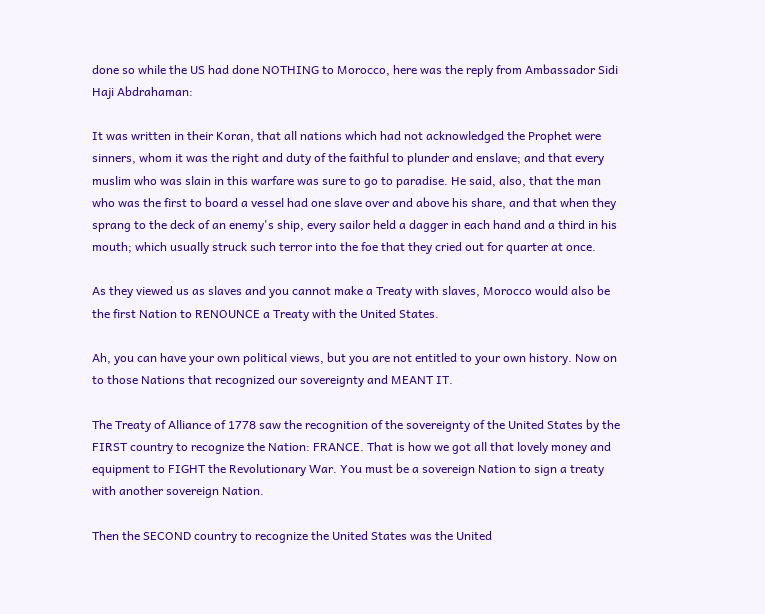done so while the US had done NOTHING to Morocco, here was the reply from Ambassador Sidi Haji Abdrahaman:

It was written in their Koran, that all nations which had not acknowledged the Prophet were sinners, whom it was the right and duty of the faithful to plunder and enslave; and that every muslim who was slain in this warfare was sure to go to paradise. He said, also, that the man who was the first to board a vessel had one slave over and above his share, and that when they sprang to the deck of an enemy's ship, every sailor held a dagger in each hand and a third in his mouth; which usually struck such terror into the foe that they cried out for quarter at once.

As they viewed us as slaves and you cannot make a Treaty with slaves, Morocco would also be the first Nation to RENOUNCE a Treaty with the United States.

Ah, you can have your own political views, but you are not entitled to your own history. Now on to those Nations that recognized our sovereignty and MEANT IT.

The Treaty of Alliance of 1778 saw the recognition of the sovereignty of the United States by the FIRST country to recognize the Nation: FRANCE. That is how we got all that lovely money and equipment to FIGHT the Revolutionary War. You must be a sovereign Nation to sign a treaty with another sovereign Nation.

Then the SECOND country to recognize the United States was the United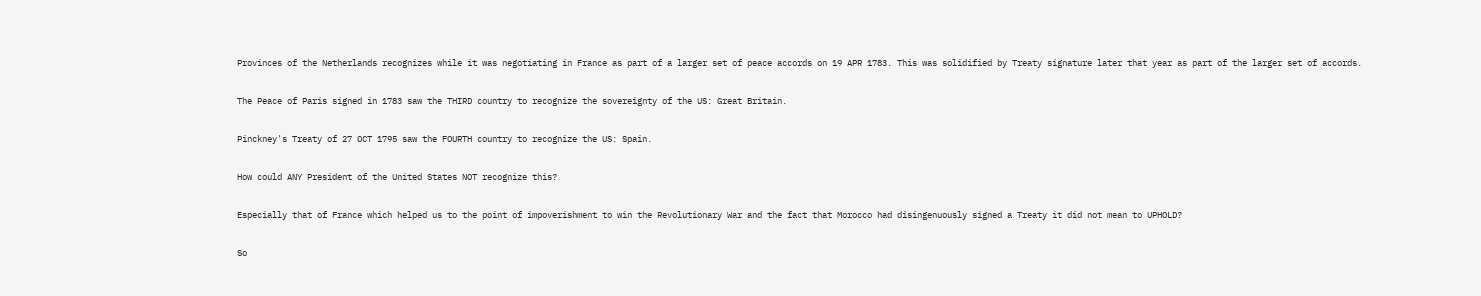Provinces of the Netherlands recognizes while it was negotiating in France as part of a larger set of peace accords on 19 APR 1783. This was solidified by Treaty signature later that year as part of the larger set of accords.

The Peace of Paris signed in 1783 saw the THIRD country to recognize the sovereignty of the US: Great Britain.

Pinckney's Treaty of 27 OCT 1795 saw the FOURTH country to recognize the US: Spain.

How could ANY President of the United States NOT recognize this?

Especially that of France which helped us to the point of impoverishment to win the Revolutionary War and the fact that Morocco had disingenuously signed a Treaty it did not mean to UPHOLD?

So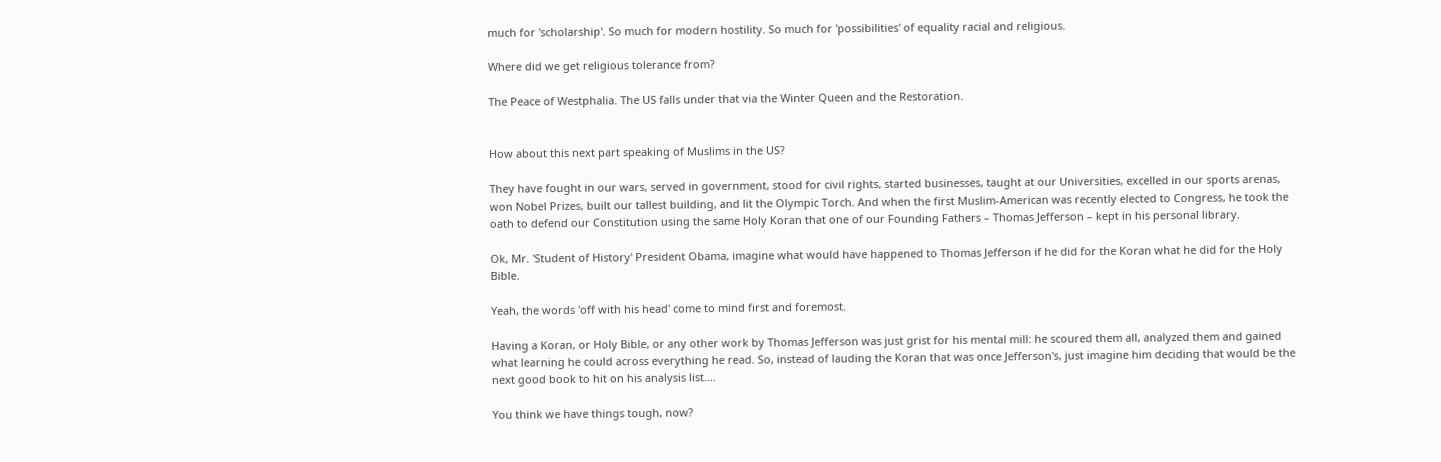much for 'scholarship'. So much for modern hostility. So much for 'possibilities' of equality racial and religious.

Where did we get religious tolerance from?

The Peace of Westphalia. The US falls under that via the Winter Queen and the Restoration.


How about this next part speaking of Muslims in the US?

They have fought in our wars, served in government, stood for civil rights, started businesses, taught at our Universities, excelled in our sports arenas, won Nobel Prizes, built our tallest building, and lit the Olympic Torch. And when the first Muslim-American was recently elected to Congress, he took the oath to defend our Constitution using the same Holy Koran that one of our Founding Fathers – Thomas Jefferson – kept in his personal library.

Ok, Mr. 'Student of History' President Obama, imagine what would have happened to Thomas Jefferson if he did for the Koran what he did for the Holy Bible.

Yeah, the words 'off with his head' come to mind first and foremost.

Having a Koran, or Holy Bible, or any other work by Thomas Jefferson was just grist for his mental mill: he scoured them all, analyzed them and gained what learning he could across everything he read. So, instead of lauding the Koran that was once Jefferson's, just imagine him deciding that would be the next good book to hit on his analysis list....

You think we have things tough, now?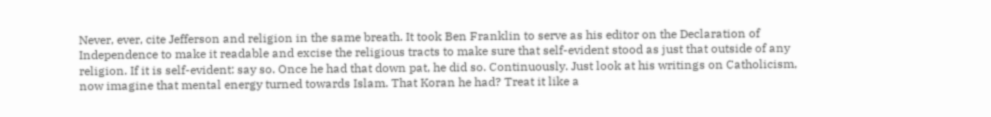Never, ever, cite Jefferson and religion in the same breath. It took Ben Franklin to serve as his editor on the Declaration of Independence to make it readable and excise the religious tracts to make sure that self-evident stood as just that outside of any religion. If it is self-evident: say so. Once he had that down pat, he did so. Continuously. Just look at his writings on Catholicism, now imagine that mental energy turned towards Islam. That Koran he had? Treat it like a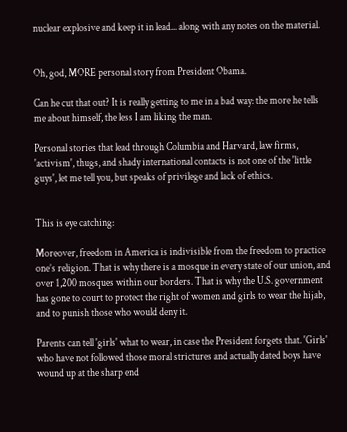nuclear explosive and keep it in lead... along with any notes on the material.


Oh, god, MORE personal story from President Obama.

Can he cut that out? It is really getting to me in a bad way: the more he tells me about himself, the less I am liking the man.

Personal stories that lead through Columbia and Harvard, law firms, 'activism', thugs, and shady international contacts is not one of the 'little guys', let me tell you, but speaks of privilege and lack of ethics.


This is eye catching:

Moreover, freedom in America is indivisible from the freedom to practice one’s religion. That is why there is a mosque in every state of our union, and over 1,200 mosques within our borders. That is why the U.S. government has gone to court to protect the right of women and girls to wear the hijab, and to punish those who would deny it.

Parents can tell 'girls' what to wear, in case the President forgets that. 'Girls' who have not followed those moral strictures and actually dated boys have wound up at the sharp end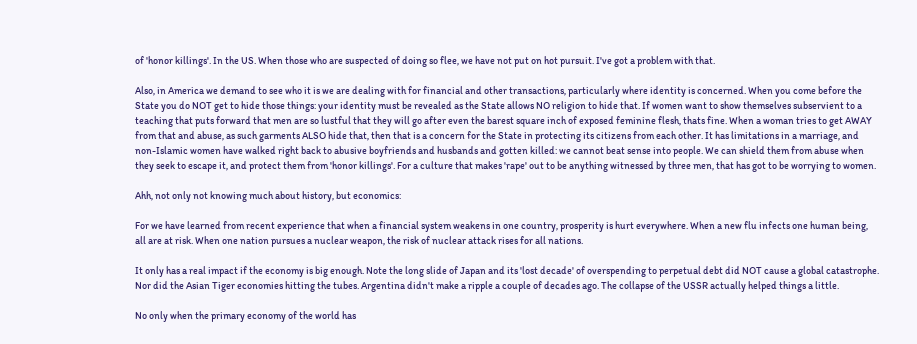of 'honor killings'. In the US. When those who are suspected of doing so flee, we have not put on hot pursuit. I've got a problem with that.

Also, in America we demand to see who it is we are dealing with for financial and other transactions, particularly where identity is concerned. When you come before the State you do NOT get to hide those things: your identity must be revealed as the State allows NO religion to hide that. If women want to show themselves subservient to a teaching that puts forward that men are so lustful that they will go after even the barest square inch of exposed feminine flesh, thats fine. When a woman tries to get AWAY from that and abuse, as such garments ALSO hide that, then that is a concern for the State in protecting its citizens from each other. It has limitations in a marriage, and non-Islamic women have walked right back to abusive boyfriends and husbands and gotten killed: we cannot beat sense into people. We can shield them from abuse when they seek to escape it, and protect them from 'honor killings'. For a culture that makes 'rape' out to be anything witnessed by three men, that has got to be worrying to women.

Ahh, not only not knowing much about history, but economics:

For we have learned from recent experience that when a financial system weakens in one country, prosperity is hurt everywhere. When a new flu infects one human being, all are at risk. When one nation pursues a nuclear weapon, the risk of nuclear attack rises for all nations.

It only has a real impact if the economy is big enough. Note the long slide of Japan and its 'lost decade' of overspending to perpetual debt did NOT cause a global catastrophe. Nor did the Asian Tiger economies hitting the tubes. Argentina didn't make a ripple a couple of decades ago. The collapse of the USSR actually helped things a little.

No only when the primary economy of the world has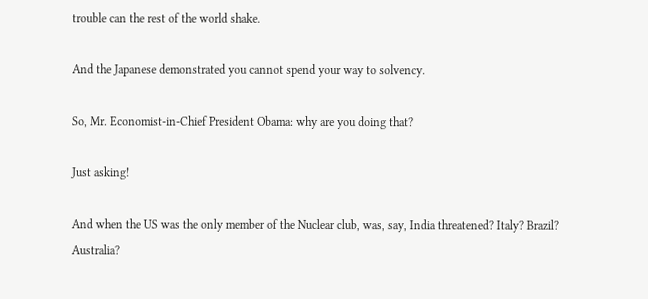trouble can the rest of the world shake.

And the Japanese demonstrated you cannot spend your way to solvency.

So, Mr. Economist-in-Chief President Obama: why are you doing that?

Just asking!

And when the US was the only member of the Nuclear club, was, say, India threatened? Italy? Brazil? Australia?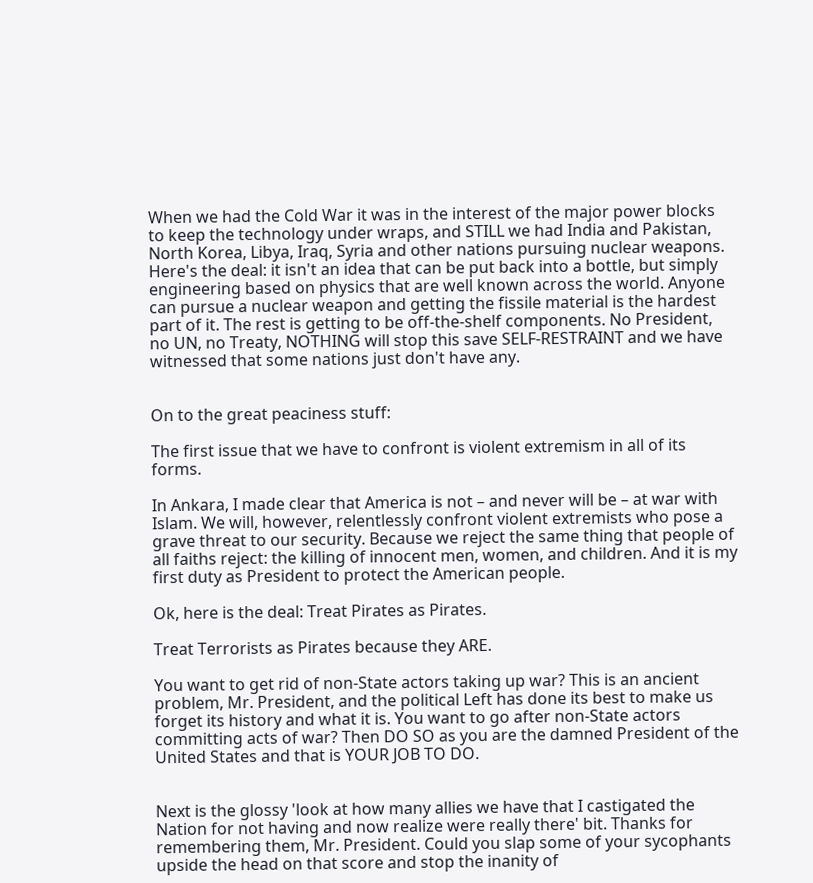When we had the Cold War it was in the interest of the major power blocks to keep the technology under wraps, and STILL we had India and Pakistan, North Korea, Libya, Iraq, Syria and other nations pursuing nuclear weapons. Here's the deal: it isn't an idea that can be put back into a bottle, but simply engineering based on physics that are well known across the world. Anyone can pursue a nuclear weapon and getting the fissile material is the hardest part of it. The rest is getting to be off-the-shelf components. No President, no UN, no Treaty, NOTHING will stop this save SELF-RESTRAINT and we have witnessed that some nations just don't have any.


On to the great peaciness stuff:

The first issue that we have to confront is violent extremism in all of its forms.

In Ankara, I made clear that America is not – and never will be – at war with Islam. We will, however, relentlessly confront violent extremists who pose a grave threat to our security. Because we reject the same thing that people of all faiths reject: the killing of innocent men, women, and children. And it is my first duty as President to protect the American people.

Ok, here is the deal: Treat Pirates as Pirates.

Treat Terrorists as Pirates because they ARE.

You want to get rid of non-State actors taking up war? This is an ancient problem, Mr. President, and the political Left has done its best to make us forget its history and what it is. You want to go after non-State actors committing acts of war? Then DO SO as you are the damned President of the United States and that is YOUR JOB TO DO.


Next is the glossy 'look at how many allies we have that I castigated the Nation for not having and now realize were really there' bit. Thanks for remembering them, Mr. President. Could you slap some of your sycophants upside the head on that score and stop the inanity of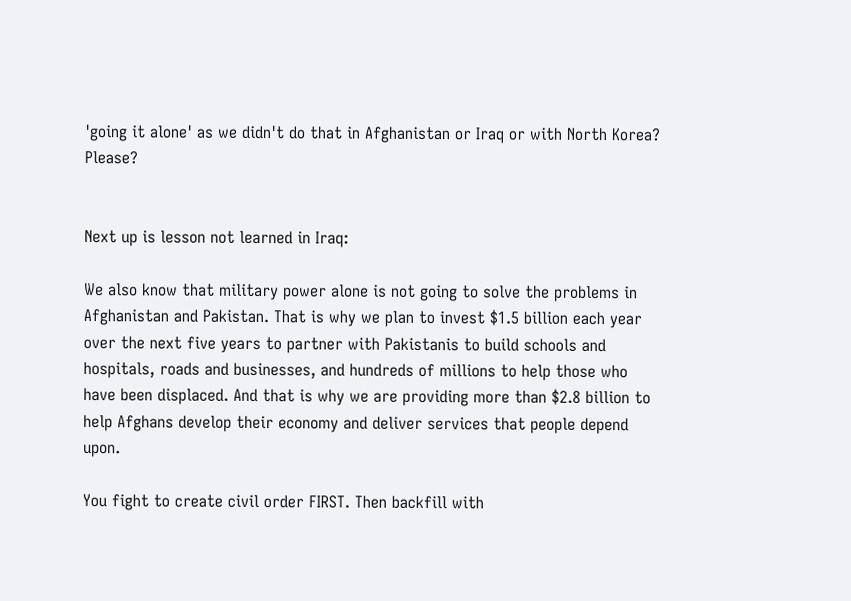'going it alone' as we didn't do that in Afghanistan or Iraq or with North Korea? Please?


Next up is lesson not learned in Iraq:

We also know that military power alone is not going to solve the problems in Afghanistan and Pakistan. That is why we plan to invest $1.5 billion each year over the next five years to partner with Pakistanis to build schools and hospitals, roads and businesses, and hundreds of millions to help those who have been displaced. And that is why we are providing more than $2.8 billion to help Afghans develop their economy and deliver services that people depend upon.

You fight to create civil order FIRST. Then backfill with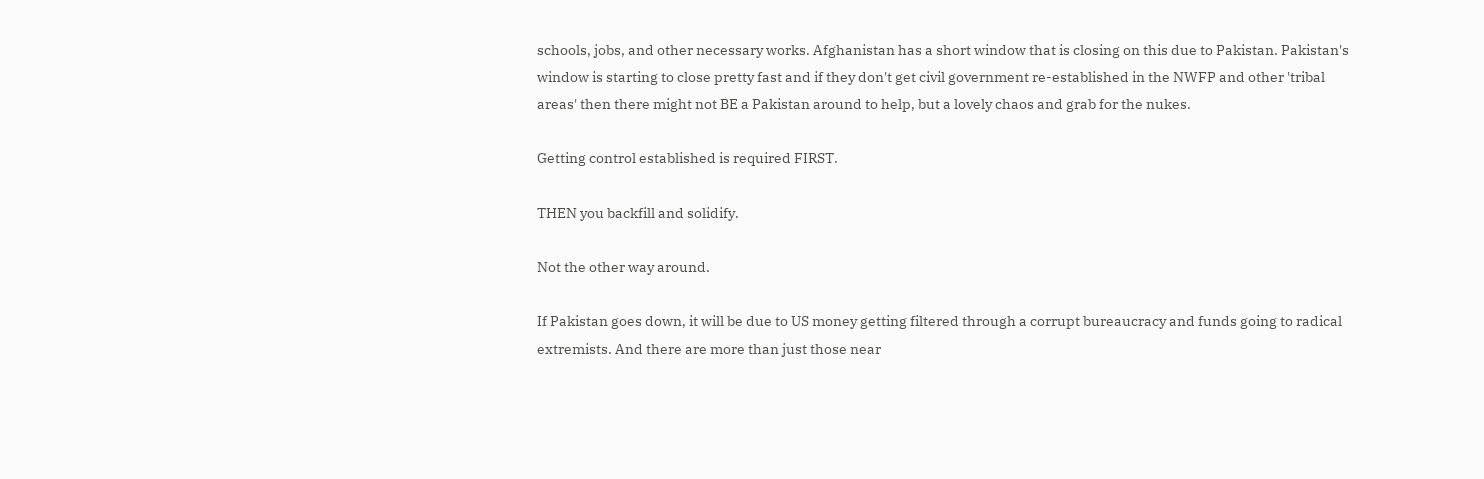schools, jobs, and other necessary works. Afghanistan has a short window that is closing on this due to Pakistan. Pakistan's window is starting to close pretty fast and if they don't get civil government re-established in the NWFP and other 'tribal areas' then there might not BE a Pakistan around to help, but a lovely chaos and grab for the nukes.

Getting control established is required FIRST.

THEN you backfill and solidify.

Not the other way around.

If Pakistan goes down, it will be due to US money getting filtered through a corrupt bureaucracy and funds going to radical extremists. And there are more than just those near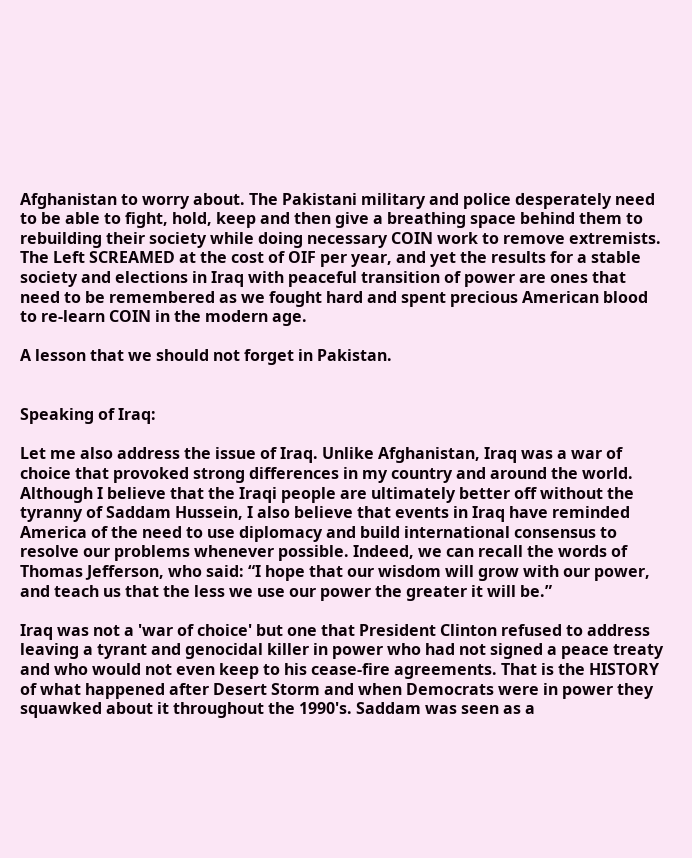Afghanistan to worry about. The Pakistani military and police desperately need to be able to fight, hold, keep and then give a breathing space behind them to rebuilding their society while doing necessary COIN work to remove extremists. The Left SCREAMED at the cost of OIF per year, and yet the results for a stable society and elections in Iraq with peaceful transition of power are ones that need to be remembered as we fought hard and spent precious American blood to re-learn COIN in the modern age.

A lesson that we should not forget in Pakistan.


Speaking of Iraq:

Let me also address the issue of Iraq. Unlike Afghanistan, Iraq was a war of choice that provoked strong differences in my country and around the world. Although I believe that the Iraqi people are ultimately better off without the tyranny of Saddam Hussein, I also believe that events in Iraq have reminded America of the need to use diplomacy and build international consensus to resolve our problems whenever possible. Indeed, we can recall the words of Thomas Jefferson, who said: “I hope that our wisdom will grow with our power, and teach us that the less we use our power the greater it will be.”

Iraq was not a 'war of choice' but one that President Clinton refused to address leaving a tyrant and genocidal killer in power who had not signed a peace treaty and who would not even keep to his cease-fire agreements. That is the HISTORY of what happened after Desert Storm and when Democrats were in power they squawked about it throughout the 1990's. Saddam was seen as a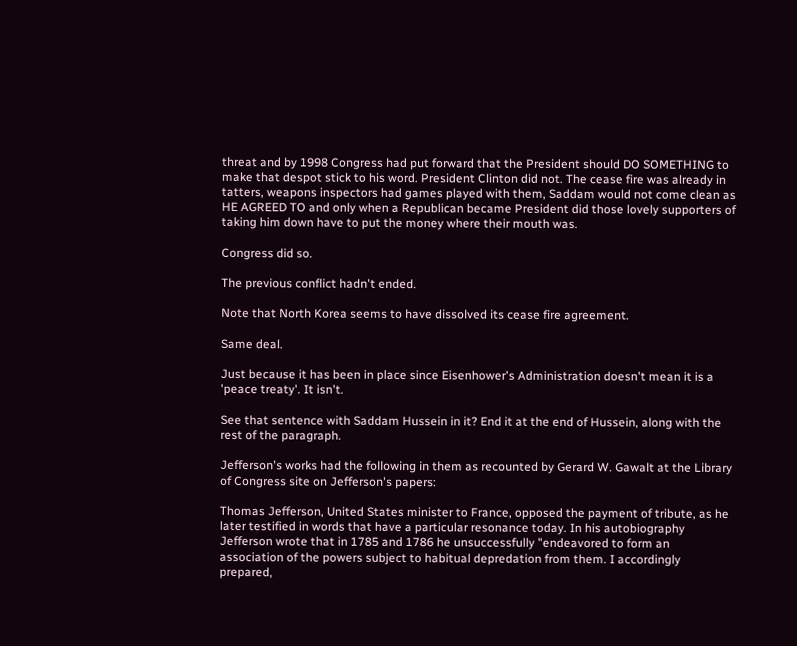threat and by 1998 Congress had put forward that the President should DO SOMETHING to make that despot stick to his word. President Clinton did not. The cease fire was already in tatters, weapons inspectors had games played with them, Saddam would not come clean as HE AGREED TO and only when a Republican became President did those lovely supporters of taking him down have to put the money where their mouth was.

Congress did so.

The previous conflict hadn't ended.

Note that North Korea seems to have dissolved its cease fire agreement.

Same deal.

Just because it has been in place since Eisenhower's Administration doesn't mean it is a 'peace treaty'. It isn't.

See that sentence with Saddam Hussein in it? End it at the end of Hussein, along with the rest of the paragraph.

Jefferson's works had the following in them as recounted by Gerard W. Gawalt at the Library of Congress site on Jefferson's papers:

Thomas Jefferson, United States minister to France, opposed the payment of tribute, as he later testified in words that have a particular resonance today. In his autobiography Jefferson wrote that in 1785 and 1786 he unsuccessfully "endeavored to form an association of the powers subject to habitual depredation from them. I accordingly prepared,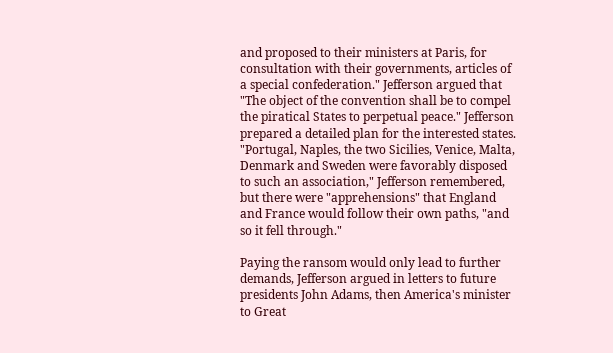and proposed to their ministers at Paris, for consultation with their governments, articles of a special confederation." Jefferson argued that "The object of the convention shall be to compel the piratical States to perpetual peace." Jefferson prepared a detailed plan for the interested states. "Portugal, Naples, the two Sicilies, Venice, Malta, Denmark and Sweden were favorably disposed to such an association," Jefferson remembered, but there were "apprehensions" that England and France would follow their own paths, "and so it fell through."

Paying the ransom would only lead to further demands, Jefferson argued in letters to future presidents John Adams, then America's minister to Great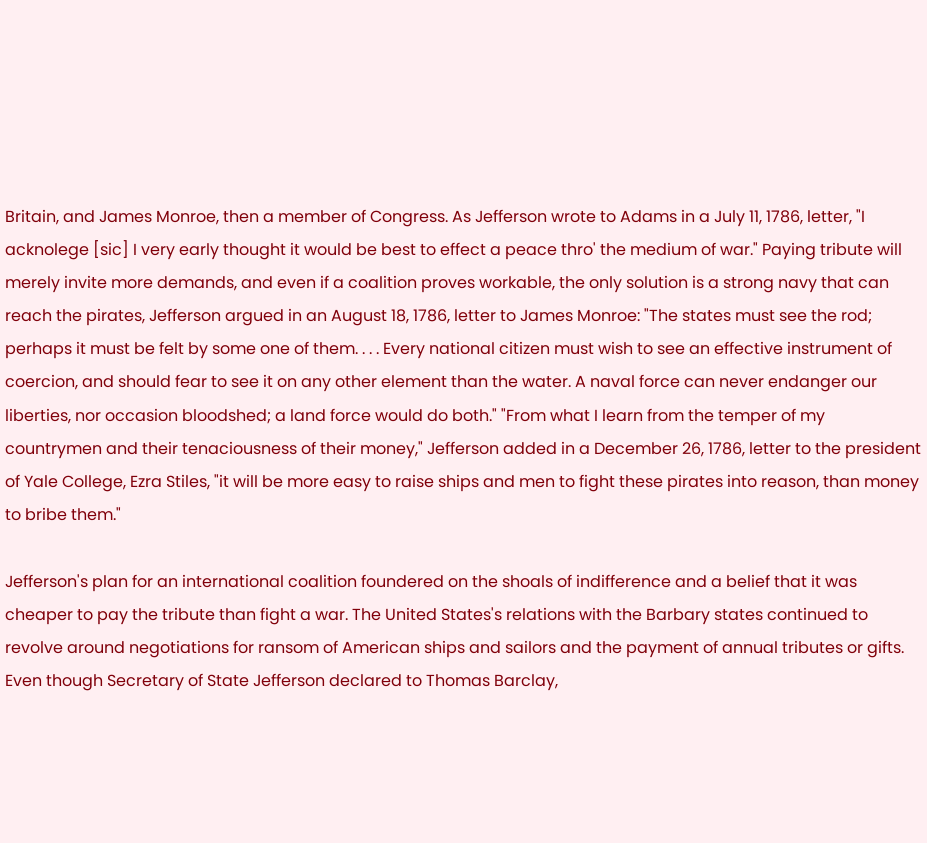Britain, and James Monroe, then a member of Congress. As Jefferson wrote to Adams in a July 11, 1786, letter, "I acknolege [sic] I very early thought it would be best to effect a peace thro' the medium of war." Paying tribute will merely invite more demands, and even if a coalition proves workable, the only solution is a strong navy that can reach the pirates, Jefferson argued in an August 18, 1786, letter to James Monroe: "The states must see the rod; perhaps it must be felt by some one of them. . . . Every national citizen must wish to see an effective instrument of coercion, and should fear to see it on any other element than the water. A naval force can never endanger our liberties, nor occasion bloodshed; a land force would do both." "From what I learn from the temper of my countrymen and their tenaciousness of their money," Jefferson added in a December 26, 1786, letter to the president of Yale College, Ezra Stiles, "it will be more easy to raise ships and men to fight these pirates into reason, than money to bribe them."

Jefferson's plan for an international coalition foundered on the shoals of indifference and a belief that it was cheaper to pay the tribute than fight a war. The United States's relations with the Barbary states continued to revolve around negotiations for ransom of American ships and sailors and the payment of annual tributes or gifts. Even though Secretary of State Jefferson declared to Thomas Barclay,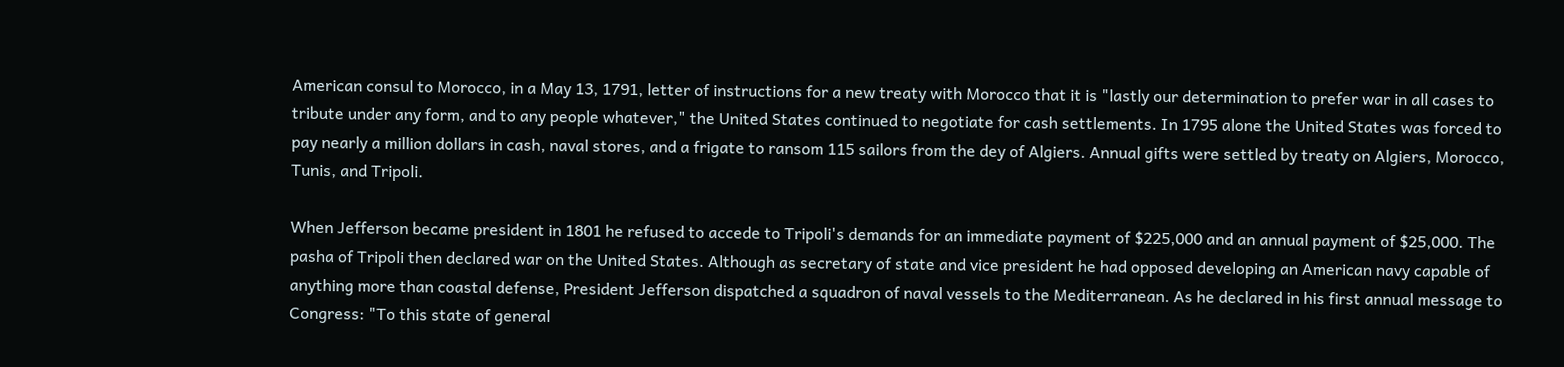American consul to Morocco, in a May 13, 1791, letter of instructions for a new treaty with Morocco that it is "lastly our determination to prefer war in all cases to tribute under any form, and to any people whatever," the United States continued to negotiate for cash settlements. In 1795 alone the United States was forced to pay nearly a million dollars in cash, naval stores, and a frigate to ransom 115 sailors from the dey of Algiers. Annual gifts were settled by treaty on Algiers, Morocco, Tunis, and Tripoli.

When Jefferson became president in 1801 he refused to accede to Tripoli's demands for an immediate payment of $225,000 and an annual payment of $25,000. The pasha of Tripoli then declared war on the United States. Although as secretary of state and vice president he had opposed developing an American navy capable of anything more than coastal defense, President Jefferson dispatched a squadron of naval vessels to the Mediterranean. As he declared in his first annual message to Congress: "To this state of general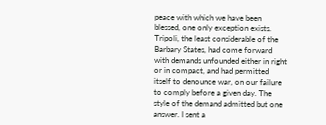peace with which we have been blessed, one only exception exists. Tripoli, the least considerable of the Barbary States, had come forward with demands unfounded either in right or in compact, and had permitted itself to denounce war, on our failure to comply before a given day. The style of the demand admitted but one answer. I sent a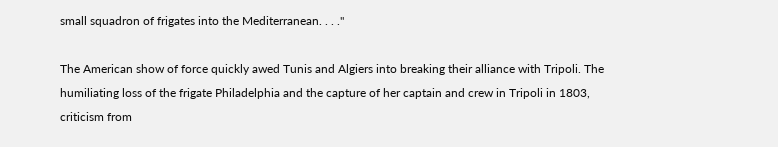small squadron of frigates into the Mediterranean. . . ."

The American show of force quickly awed Tunis and Algiers into breaking their alliance with Tripoli. The humiliating loss of the frigate Philadelphia and the capture of her captain and crew in Tripoli in 1803, criticism from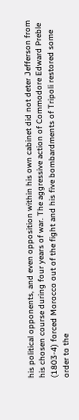his political opponents, and even opposition within his own cabinet did not deter Jefferson from his chosen course during four years of war. The aggressive action of Commodore Edward Preble (1803-4) forced Morocco out of the fight and his five bombardments of Tripoli restored some order to the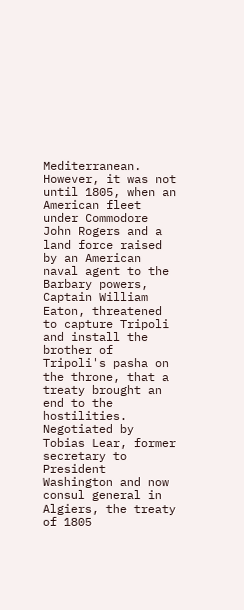Mediterranean. However, it was not until 1805, when an American fleet under Commodore John Rogers and a land force raised by an American naval agent to the Barbary powers, Captain William Eaton, threatened to capture Tripoli and install the brother of Tripoli's pasha on the throne, that a treaty brought an end to the hostilities. Negotiated by Tobias Lear, former secretary to President Washington and now consul general in Algiers, the treaty of 1805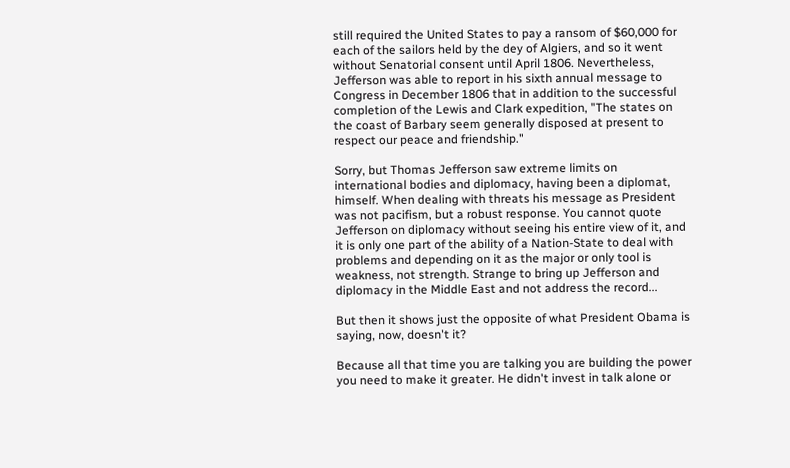still required the United States to pay a ransom of $60,000 for each of the sailors held by the dey of Algiers, and so it went without Senatorial consent until April 1806. Nevertheless, Jefferson was able to report in his sixth annual message to Congress in December 1806 that in addition to the successful completion of the Lewis and Clark expedition, "The states on the coast of Barbary seem generally disposed at present to respect our peace and friendship."

Sorry, but Thomas Jefferson saw extreme limits on international bodies and diplomacy, having been a diplomat, himself. When dealing with threats his message as President was not pacifism, but a robust response. You cannot quote Jefferson on diplomacy without seeing his entire view of it, and it is only one part of the ability of a Nation-State to deal with problems and depending on it as the major or only tool is weakness, not strength. Strange to bring up Jefferson and diplomacy in the Middle East and not address the record...

But then it shows just the opposite of what President Obama is saying, now, doesn't it?

Because all that time you are talking you are building the power you need to make it greater. He didn't invest in talk alone or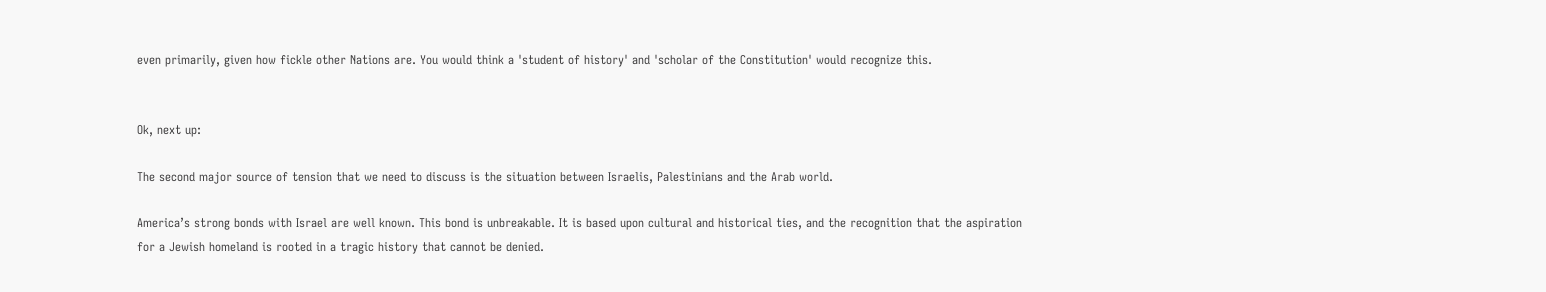even primarily, given how fickle other Nations are. You would think a 'student of history' and 'scholar of the Constitution' would recognize this.


Ok, next up:

The second major source of tension that we need to discuss is the situation between Israelis, Palestinians and the Arab world.

America’s strong bonds with Israel are well known. This bond is unbreakable. It is based upon cultural and historical ties, and the recognition that the aspiration for a Jewish homeland is rooted in a tragic history that cannot be denied.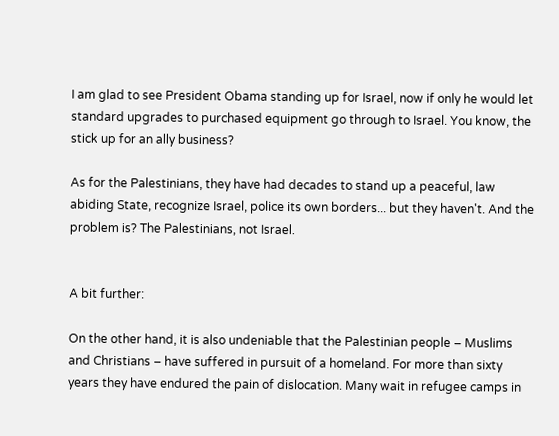I am glad to see President Obama standing up for Israel, now if only he would let standard upgrades to purchased equipment go through to Israel. You know, the stick up for an ally business?

As for the Palestinians, they have had decades to stand up a peaceful, law abiding State, recognize Israel, police its own borders... but they haven't. And the problem is? The Palestinians, not Israel.


A bit further:

On the other hand, it is also undeniable that the Palestinian people – Muslims and Christians – have suffered in pursuit of a homeland. For more than sixty years they have endured the pain of dislocation. Many wait in refugee camps in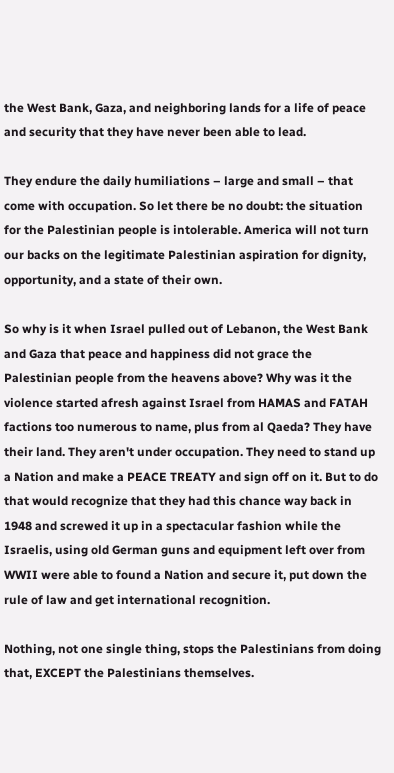the West Bank, Gaza, and neighboring lands for a life of peace and security that they have never been able to lead.

They endure the daily humiliations – large and small – that come with occupation. So let there be no doubt: the situation for the Palestinian people is intolerable. America will not turn our backs on the legitimate Palestinian aspiration for dignity, opportunity, and a state of their own.

So why is it when Israel pulled out of Lebanon, the West Bank and Gaza that peace and happiness did not grace the Palestinian people from the heavens above? Why was it the violence started afresh against Israel from HAMAS and FATAH factions too numerous to name, plus from al Qaeda? They have their land. They aren't under occupation. They need to stand up a Nation and make a PEACE TREATY and sign off on it. But to do that would recognize that they had this chance way back in 1948 and screwed it up in a spectacular fashion while the Israelis, using old German guns and equipment left over from WWII were able to found a Nation and secure it, put down the rule of law and get international recognition.

Nothing, not one single thing, stops the Palestinians from doing that, EXCEPT the Palestinians themselves.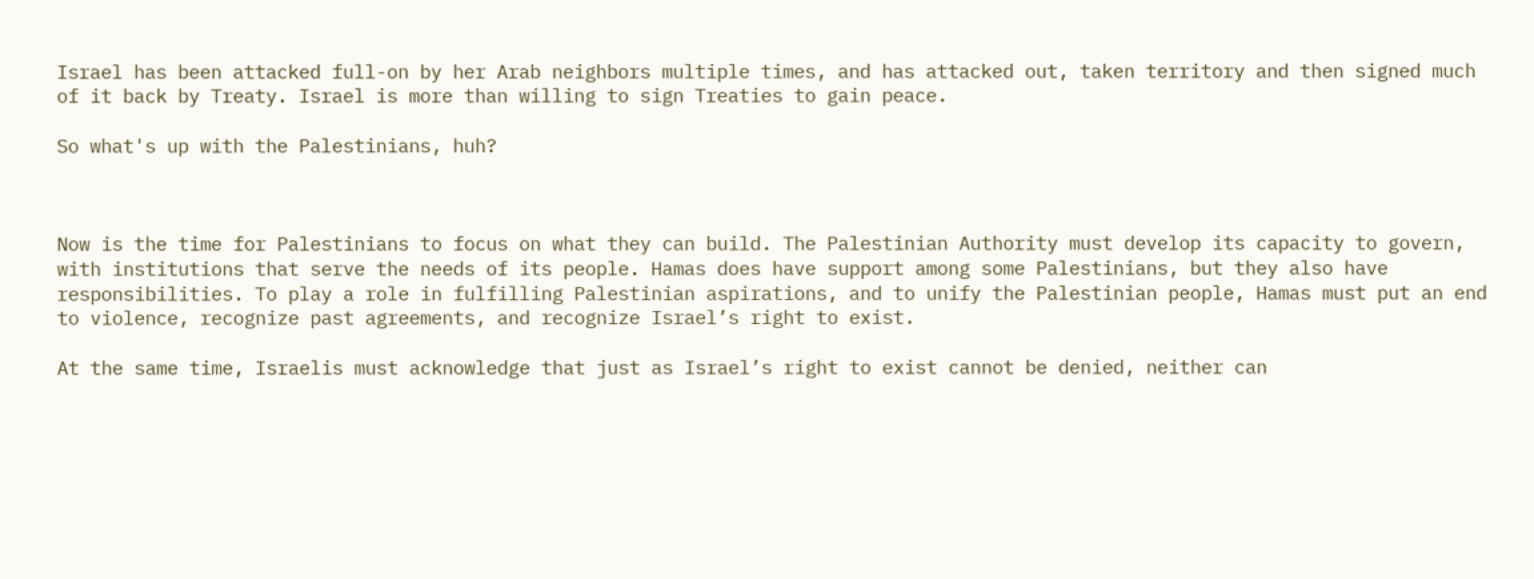Israel has been attacked full-on by her Arab neighbors multiple times, and has attacked out, taken territory and then signed much of it back by Treaty. Israel is more than willing to sign Treaties to gain peace.

So what's up with the Palestinians, huh?



Now is the time for Palestinians to focus on what they can build. The Palestinian Authority must develop its capacity to govern, with institutions that serve the needs of its people. Hamas does have support among some Palestinians, but they also have responsibilities. To play a role in fulfilling Palestinian aspirations, and to unify the Palestinian people, Hamas must put an end to violence, recognize past agreements, and recognize Israel’s right to exist.

At the same time, Israelis must acknowledge that just as Israel’s right to exist cannot be denied, neither can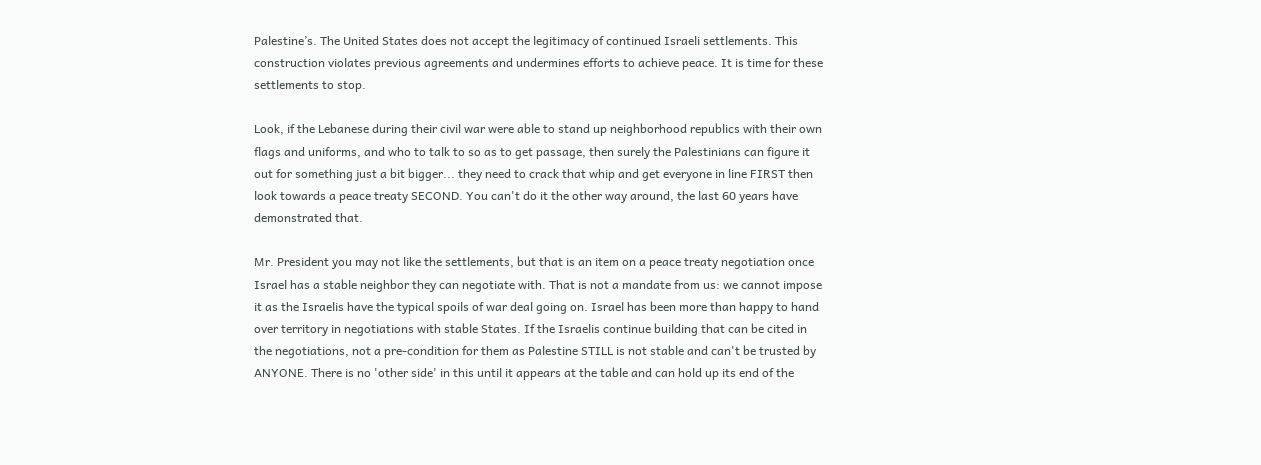Palestine’s. The United States does not accept the legitimacy of continued Israeli settlements. This construction violates previous agreements and undermines efforts to achieve peace. It is time for these settlements to stop.

Look, if the Lebanese during their civil war were able to stand up neighborhood republics with their own flags and uniforms, and who to talk to so as to get passage, then surely the Palestinians can figure it out for something just a bit bigger... they need to crack that whip and get everyone in line FIRST then look towards a peace treaty SECOND. You can't do it the other way around, the last 60 years have demonstrated that.

Mr. President you may not like the settlements, but that is an item on a peace treaty negotiation once Israel has a stable neighbor they can negotiate with. That is not a mandate from us: we cannot impose it as the Israelis have the typical spoils of war deal going on. Israel has been more than happy to hand over territory in negotiations with stable States. If the Israelis continue building that can be cited in the negotiations, not a pre-condition for them as Palestine STILL is not stable and can't be trusted by ANYONE. There is no 'other side' in this until it appears at the table and can hold up its end of the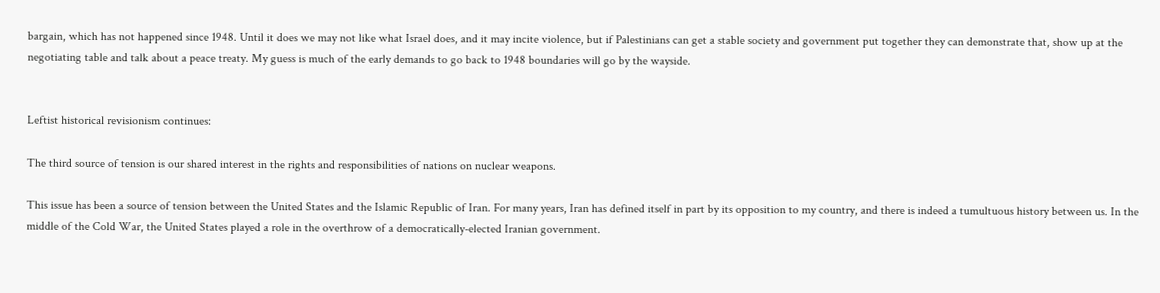bargain, which has not happened since 1948. Until it does we may not like what Israel does, and it may incite violence, but if Palestinians can get a stable society and government put together they can demonstrate that, show up at the negotiating table and talk about a peace treaty. My guess is much of the early demands to go back to 1948 boundaries will go by the wayside.


Leftist historical revisionism continues:

The third source of tension is our shared interest in the rights and responsibilities of nations on nuclear weapons.

This issue has been a source of tension between the United States and the Islamic Republic of Iran. For many years, Iran has defined itself in part by its opposition to my country, and there is indeed a tumultuous history between us. In the middle of the Cold War, the United States played a role in the overthrow of a democratically-elected Iranian government.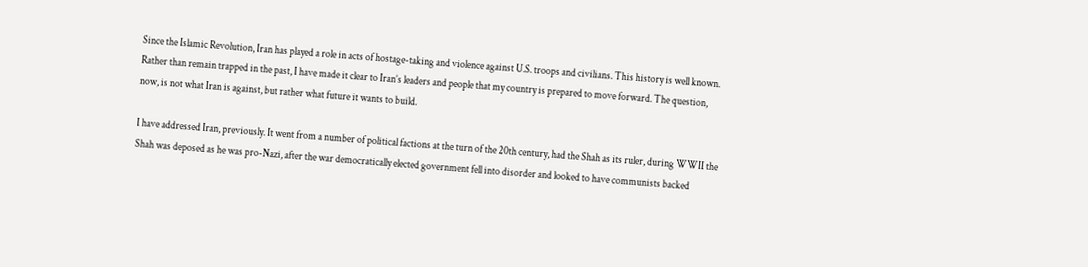Since the Islamic Revolution, Iran has played a role in acts of hostage-taking and violence against U.S. troops and civilians. This history is well known. Rather than remain trapped in the past, I have made it clear to Iran’s leaders and people that my country is prepared to move forward. The question, now, is not what Iran is against, but rather what future it wants to build.

I have addressed Iran, previously. It went from a number of political factions at the turn of the 20th century, had the Shah as its ruler, during WWII the Shah was deposed as he was pro-Nazi, after the war democratically elected government fell into disorder and looked to have communists backed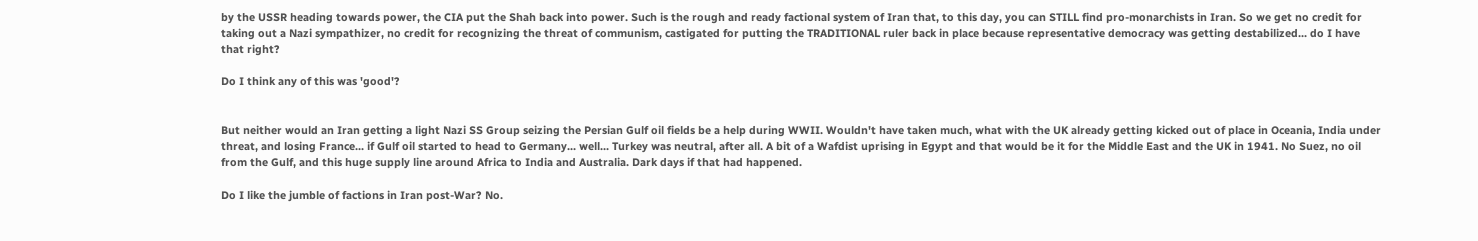by the USSR heading towards power, the CIA put the Shah back into power. Such is the rough and ready factional system of Iran that, to this day, you can STILL find pro-monarchists in Iran. So we get no credit for taking out a Nazi sympathizer, no credit for recognizing the threat of communism, castigated for putting the TRADITIONAL ruler back in place because representative democracy was getting destabilized... do I have that right?

Do I think any of this was 'good'?


But neither would an Iran getting a light Nazi SS Group seizing the Persian Gulf oil fields be a help during WWII. Wouldn't have taken much, what with the UK already getting kicked out of place in Oceania, India under threat, and losing France... if Gulf oil started to head to Germany... well... Turkey was neutral, after all. A bit of a Wafdist uprising in Egypt and that would be it for the Middle East and the UK in 1941. No Suez, no oil from the Gulf, and this huge supply line around Africa to India and Australia. Dark days if that had happened.

Do I like the jumble of factions in Iran post-War? No.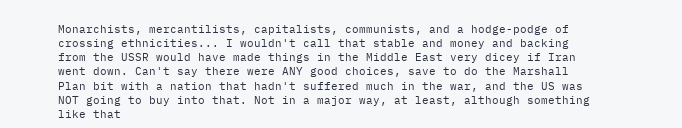Monarchists, mercantilists, capitalists, communists, and a hodge-podge of crossing ethnicities... I wouldn't call that stable and money and backing from the USSR would have made things in the Middle East very dicey if Iran went down. Can't say there were ANY good choices, save to do the Marshall Plan bit with a nation that hadn't suffered much in the war, and the US was NOT going to buy into that. Not in a major way, at least, although something like that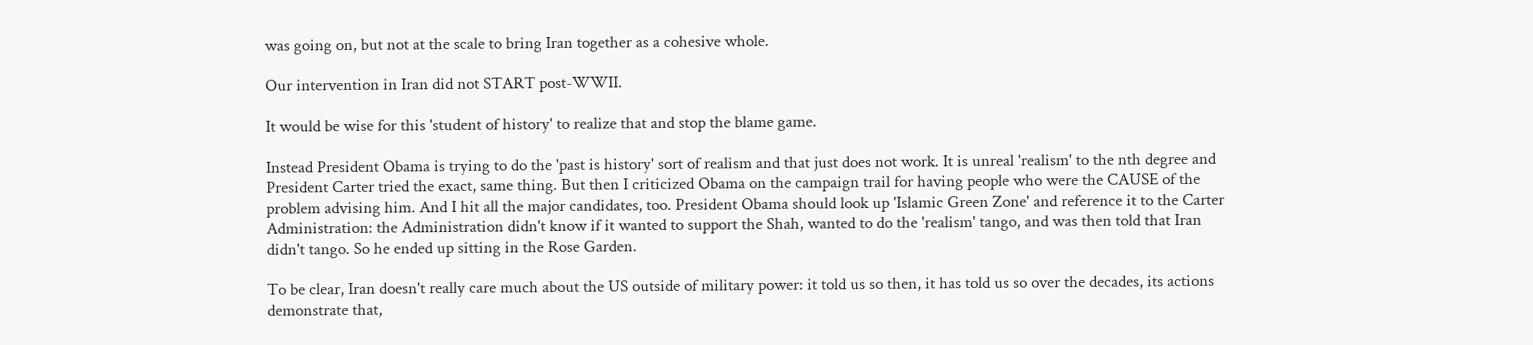was going on, but not at the scale to bring Iran together as a cohesive whole.

Our intervention in Iran did not START post-WWII.

It would be wise for this 'student of history' to realize that and stop the blame game.

Instead President Obama is trying to do the 'past is history' sort of realism and that just does not work. It is unreal 'realism' to the nth degree and President Carter tried the exact, same thing. But then I criticized Obama on the campaign trail for having people who were the CAUSE of the problem advising him. And I hit all the major candidates, too. President Obama should look up 'Islamic Green Zone' and reference it to the Carter Administration: the Administration didn't know if it wanted to support the Shah, wanted to do the 'realism' tango, and was then told that Iran didn't tango. So he ended up sitting in the Rose Garden.

To be clear, Iran doesn't really care much about the US outside of military power: it told us so then, it has told us so over the decades, its actions demonstrate that,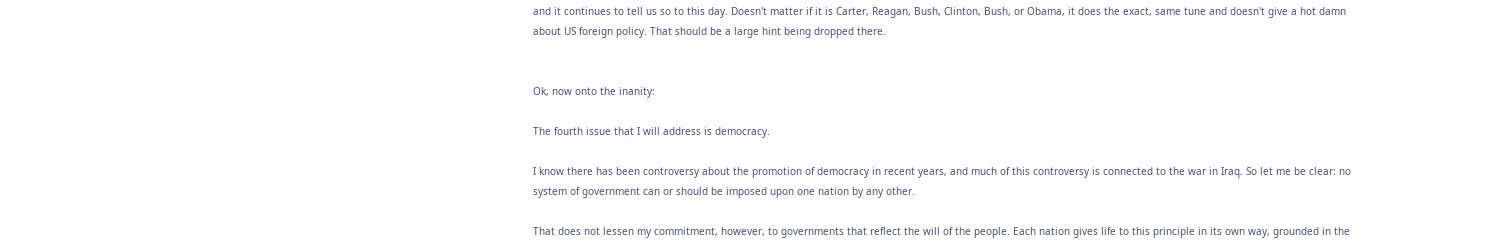and it continues to tell us so to this day. Doesn't matter if it is Carter, Reagan, Bush, Clinton, Bush, or Obama, it does the exact, same tune and doesn't give a hot damn about US foreign policy. That should be a large hint being dropped there.


Ok, now onto the inanity:

The fourth issue that I will address is democracy.

I know there has been controversy about the promotion of democracy in recent years, and much of this controversy is connected to the war in Iraq. So let me be clear: no system of government can or should be imposed upon one nation by any other.

That does not lessen my commitment, however, to governments that reflect the will of the people. Each nation gives life to this principle in its own way, grounded in the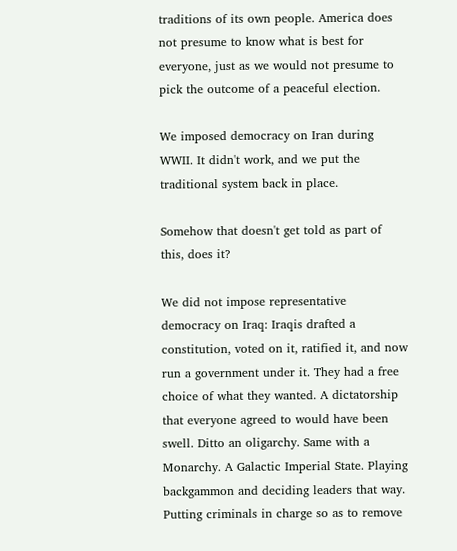traditions of its own people. America does not presume to know what is best for everyone, just as we would not presume to pick the outcome of a peaceful election.

We imposed democracy on Iran during WWII. It didn't work, and we put the traditional system back in place.

Somehow that doesn't get told as part of this, does it?

We did not impose representative democracy on Iraq: Iraqis drafted a constitution, voted on it, ratified it, and now run a government under it. They had a free choice of what they wanted. A dictatorship that everyone agreed to would have been swell. Ditto an oligarchy. Same with a Monarchy. A Galactic Imperial State. Playing backgammon and deciding leaders that way. Putting criminals in charge so as to remove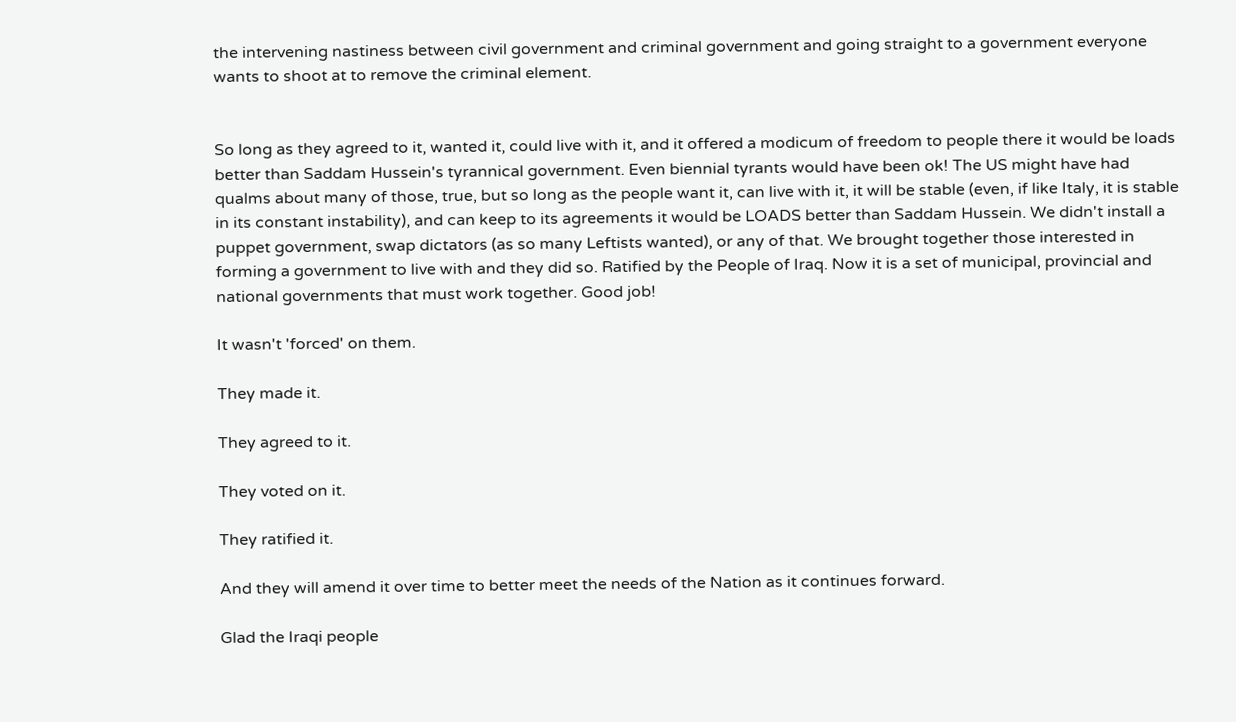the intervening nastiness between civil government and criminal government and going straight to a government everyone wants to shoot at to remove the criminal element.


So long as they agreed to it, wanted it, could live with it, and it offered a modicum of freedom to people there it would be loads better than Saddam Hussein's tyrannical government. Even biennial tyrants would have been ok! The US might have had qualms about many of those, true, but so long as the people want it, can live with it, it will be stable (even, if like Italy, it is stable in its constant instability), and can keep to its agreements it would be LOADS better than Saddam Hussein. We didn't install a puppet government, swap dictators (as so many Leftists wanted), or any of that. We brought together those interested in forming a government to live with and they did so. Ratified by the People of Iraq. Now it is a set of municipal, provincial and national governments that must work together. Good job!

It wasn't 'forced' on them.

They made it.

They agreed to it.

They voted on it.

They ratified it.

And they will amend it over time to better meet the needs of the Nation as it continues forward.

Glad the Iraqi people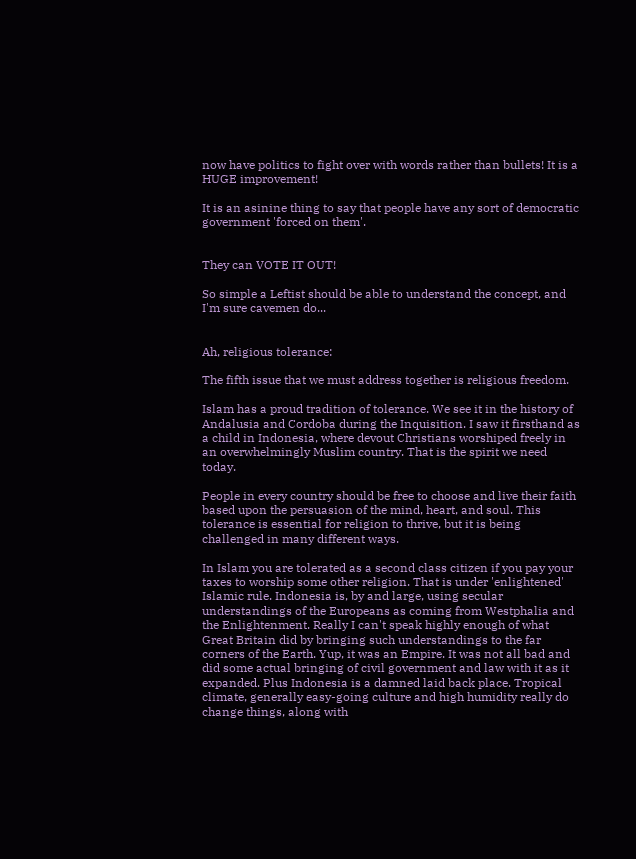now have politics to fight over with words rather than bullets! It is a HUGE improvement!

It is an asinine thing to say that people have any sort of democratic government 'forced on them'.


They can VOTE IT OUT!

So simple a Leftist should be able to understand the concept, and I'm sure cavemen do...


Ah, religious tolerance:

The fifth issue that we must address together is religious freedom.

Islam has a proud tradition of tolerance. We see it in the history of Andalusia and Cordoba during the Inquisition. I saw it firsthand as a child in Indonesia, where devout Christians worshiped freely in an overwhelmingly Muslim country. That is the spirit we need today.

People in every country should be free to choose and live their faith based upon the persuasion of the mind, heart, and soul. This tolerance is essential for religion to thrive, but it is being challenged in many different ways.

In Islam you are tolerated as a second class citizen if you pay your taxes to worship some other religion. That is under 'enlightened' Islamic rule. Indonesia is, by and large, using secular understandings of the Europeans as coming from Westphalia and the Enlightenment. Really I can't speak highly enough of what Great Britain did by bringing such understandings to the far corners of the Earth. Yup, it was an Empire. It was not all bad and did some actual bringing of civil government and law with it as it expanded. Plus Indonesia is a damned laid back place. Tropical climate, generally easy-going culture and high humidity really do change things, along with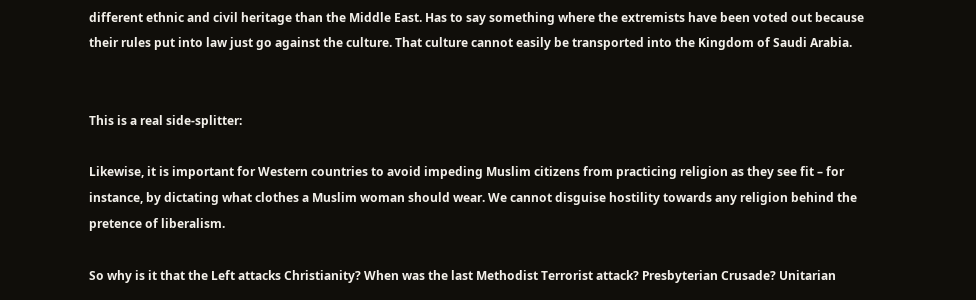different ethnic and civil heritage than the Middle East. Has to say something where the extremists have been voted out because their rules put into law just go against the culture. That culture cannot easily be transported into the Kingdom of Saudi Arabia.


This is a real side-splitter:

Likewise, it is important for Western countries to avoid impeding Muslim citizens from practicing religion as they see fit – for instance, by dictating what clothes a Muslim woman should wear. We cannot disguise hostility towards any religion behind the pretence of liberalism.

So why is it that the Left attacks Christianity? When was the last Methodist Terrorist attack? Presbyterian Crusade? Unitarian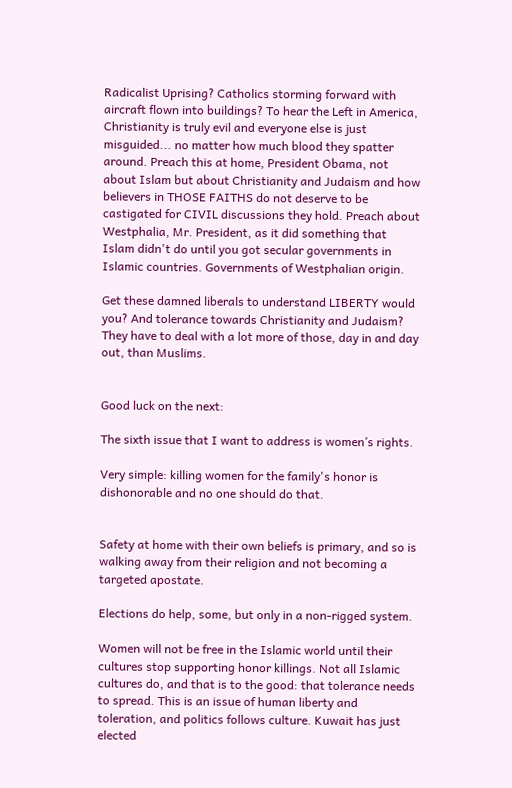Radicalist Uprising? Catholics storming forward with aircraft flown into buildings? To hear the Left in America, Christianity is truly evil and everyone else is just misguided... no matter how much blood they spatter around. Preach this at home, President Obama, not about Islam but about Christianity and Judaism and how believers in THOSE FAITHS do not deserve to be castigated for CIVIL discussions they hold. Preach about Westphalia, Mr. President, as it did something that Islam didn't do until you got secular governments in Islamic countries. Governments of Westphalian origin.

Get these damned liberals to understand LIBERTY would you? And tolerance towards Christianity and Judaism? They have to deal with a lot more of those, day in and day out, than Muslims.


Good luck on the next:

The sixth issue that I want to address is women’s rights.

Very simple: killing women for the family's honor is dishonorable and no one should do that.


Safety at home with their own beliefs is primary, and so is walking away from their religion and not becoming a targeted apostate.

Elections do help, some, but only in a non-rigged system.

Women will not be free in the Islamic world until their cultures stop supporting honor killings. Not all Islamic cultures do, and that is to the good: that tolerance needs to spread. This is an issue of human liberty and toleration, and politics follows culture. Kuwait has just elected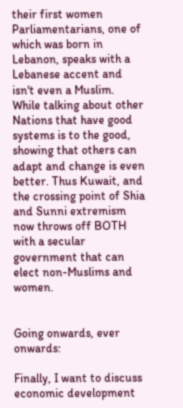their first women Parliamentarians, one of which was born in Lebanon, speaks with a Lebanese accent and isn't even a Muslim. While talking about other Nations that have good systems is to the good, showing that others can adapt and change is even better. Thus Kuwait, and the crossing point of Shia and Sunni extremism now throws off BOTH with a secular government that can elect non-Muslims and women.


Going onwards, ever onwards:

Finally, I want to discuss economic development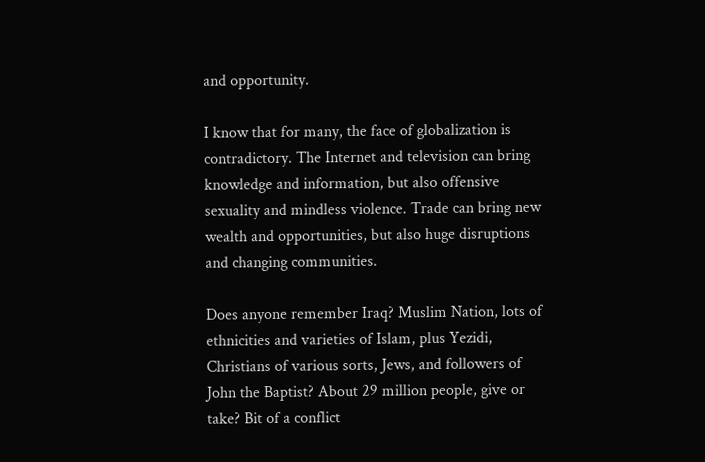and opportunity.

I know that for many, the face of globalization is contradictory. The Internet and television can bring knowledge and information, but also offensive sexuality and mindless violence. Trade can bring new wealth and opportunities, but also huge disruptions and changing communities.

Does anyone remember Iraq? Muslim Nation, lots of ethnicities and varieties of Islam, plus Yezidi, Christians of various sorts, Jews, and followers of John the Baptist? About 29 million people, give or take? Bit of a conflict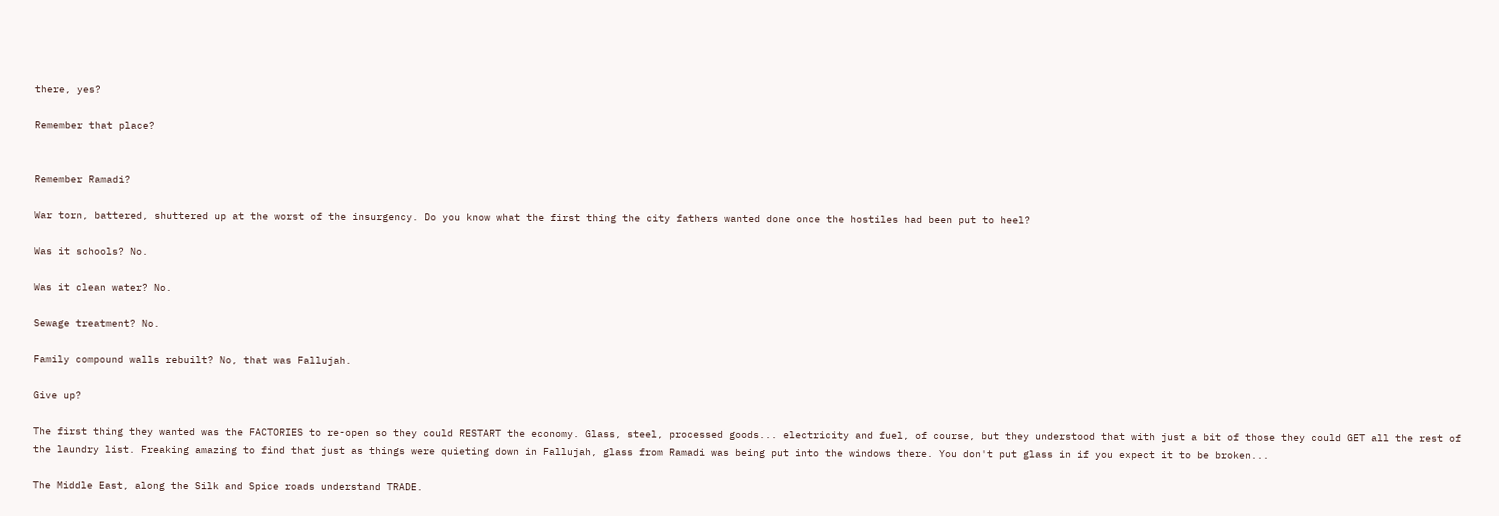there, yes?

Remember that place?


Remember Ramadi?

War torn, battered, shuttered up at the worst of the insurgency. Do you know what the first thing the city fathers wanted done once the hostiles had been put to heel?

Was it schools? No.

Was it clean water? No.

Sewage treatment? No.

Family compound walls rebuilt? No, that was Fallujah.

Give up?

The first thing they wanted was the FACTORIES to re-open so they could RESTART the economy. Glass, steel, processed goods... electricity and fuel, of course, but they understood that with just a bit of those they could GET all the rest of the laundry list. Freaking amazing to find that just as things were quieting down in Fallujah, glass from Ramadi was being put into the windows there. You don't put glass in if you expect it to be broken...

The Middle East, along the Silk and Spice roads understand TRADE.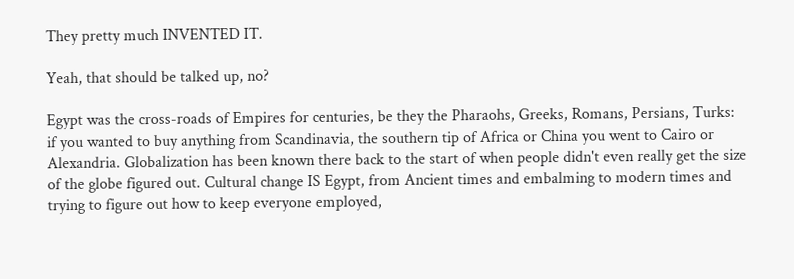They pretty much INVENTED IT.

Yeah, that should be talked up, no?

Egypt was the cross-roads of Empires for centuries, be they the Pharaohs, Greeks, Romans, Persians, Turks: if you wanted to buy anything from Scandinavia, the southern tip of Africa or China you went to Cairo or Alexandria. Globalization has been known there back to the start of when people didn't even really get the size of the globe figured out. Cultural change IS Egypt, from Ancient times and embalming to modern times and trying to figure out how to keep everyone employed,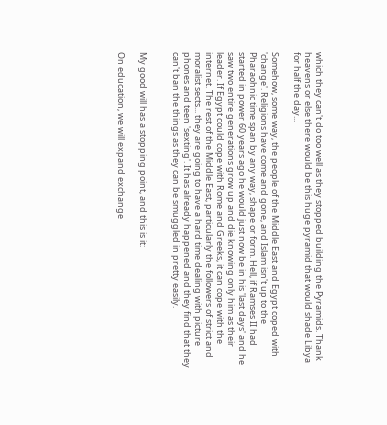which they can't do too well as they stopped building the Pyramids. Thank heavens or else there would be this huge pyramid that would shade Libya for half the day...

Somehow, some way, the people of the Middle East and Egypt coped with 'change'. Religions have come and gone, and Islam isn't up to the Pharaohnic time span by any way, shape or form. Hell, if Ramses II had started in power 60 years ago he would just now be in his 'last days' and he saw two entire generations grow up and die knowing only him as their leader. If Egypt could cope with Rome and Greeks, it can cope with the internet. The rest of the Middle East, particularly the followers of strict and moralist sects... they are going to have a hard time dealing with picture phones and teen 'sexting'. It has already happened and they find that they can't ban the things as they can be smuggled in pretty easily.


My good will has a stopping point, and this is it:

On education, we will expand exchange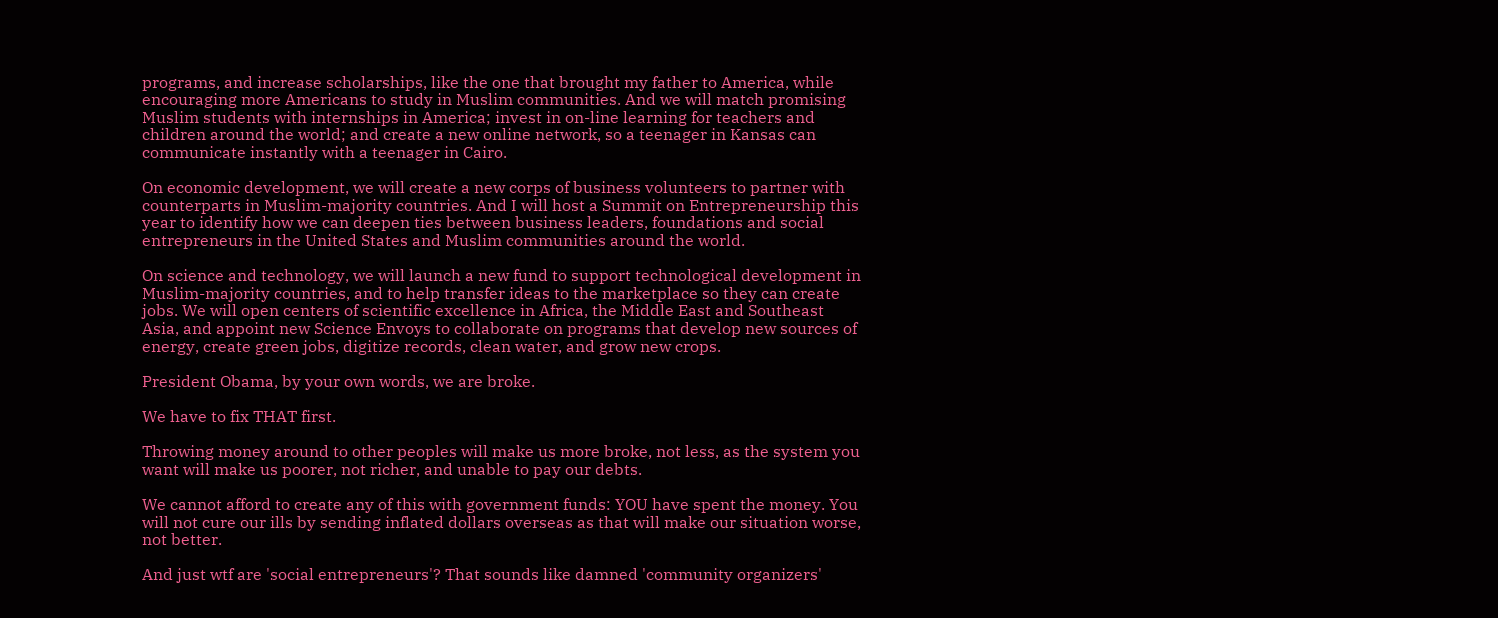programs, and increase scholarships, like the one that brought my father to America, while encouraging more Americans to study in Muslim communities. And we will match promising Muslim students with internships in America; invest in on-line learning for teachers and children around the world; and create a new online network, so a teenager in Kansas can communicate instantly with a teenager in Cairo.

On economic development, we will create a new corps of business volunteers to partner with counterparts in Muslim-majority countries. And I will host a Summit on Entrepreneurship this year to identify how we can deepen ties between business leaders, foundations and social entrepreneurs in the United States and Muslim communities around the world.

On science and technology, we will launch a new fund to support technological development in Muslim-majority countries, and to help transfer ideas to the marketplace so they can create jobs. We will open centers of scientific excellence in Africa, the Middle East and Southeast Asia, and appoint new Science Envoys to collaborate on programs that develop new sources of energy, create green jobs, digitize records, clean water, and grow new crops.

President Obama, by your own words, we are broke.

We have to fix THAT first.

Throwing money around to other peoples will make us more broke, not less, as the system you want will make us poorer, not richer, and unable to pay our debts.

We cannot afford to create any of this with government funds: YOU have spent the money. You will not cure our ills by sending inflated dollars overseas as that will make our situation worse, not better.

And just wtf are 'social entrepreneurs'? That sounds like damned 'community organizers'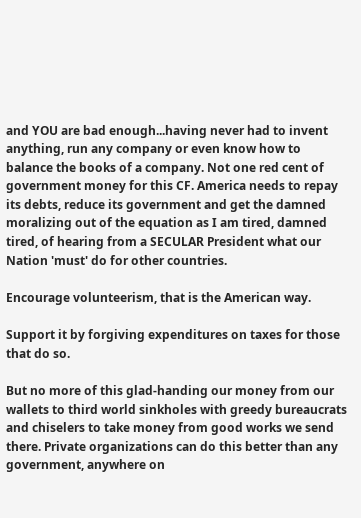and YOU are bad enough...having never had to invent anything, run any company or even know how to balance the books of a company. Not one red cent of government money for this CF. America needs to repay its debts, reduce its government and get the damned moralizing out of the equation as I am tired, damned tired, of hearing from a SECULAR President what our Nation 'must' do for other countries.

Encourage volunteerism, that is the American way.

Support it by forgiving expenditures on taxes for those that do so.

But no more of this glad-handing our money from our wallets to third world sinkholes with greedy bureaucrats and chiselers to take money from good works we send there. Private organizations can do this better than any government, anywhere on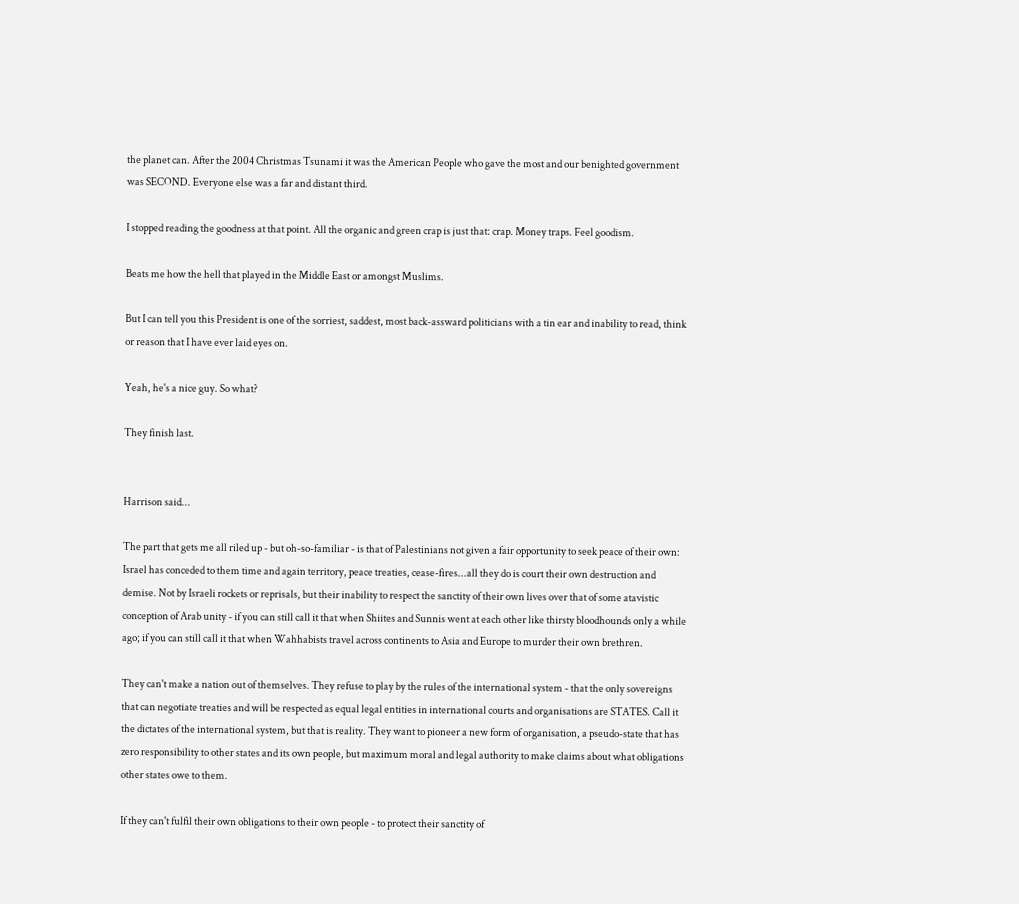the planet can. After the 2004 Christmas Tsunami it was the American People who gave the most and our benighted government was SECOND. Everyone else was a far and distant third.

I stopped reading the goodness at that point. All the organic and green crap is just that: crap. Money traps. Feel goodism.

Beats me how the hell that played in the Middle East or amongst Muslims.

But I can tell you this President is one of the sorriest, saddest, most back-assward politicians with a tin ear and inability to read, think or reason that I have ever laid eyes on.

Yeah, he's a nice guy. So what?

They finish last.


Harrison said...

The part that gets me all riled up - but oh-so-familiar - is that of Palestinians not given a fair opportunity to seek peace of their own: Israel has conceded to them time and again territory, peace treaties, cease-fires...all they do is court their own destruction and demise. Not by Israeli rockets or reprisals, but their inability to respect the sanctity of their own lives over that of some atavistic conception of Arab unity - if you can still call it that when Shiites and Sunnis went at each other like thirsty bloodhounds only a while ago; if you can still call it that when Wahhabists travel across continents to Asia and Europe to murder their own brethren.

They can't make a nation out of themselves. They refuse to play by the rules of the international system - that the only sovereigns that can negotiate treaties and will be respected as equal legal entities in international courts and organisations are STATES. Call it the dictates of the international system, but that is reality. They want to pioneer a new form of organisation, a pseudo-state that has zero responsibility to other states and its own people, but maximum moral and legal authority to make claims about what obligations other states owe to them.

If they can't fulfil their own obligations to their own people - to protect their sanctity of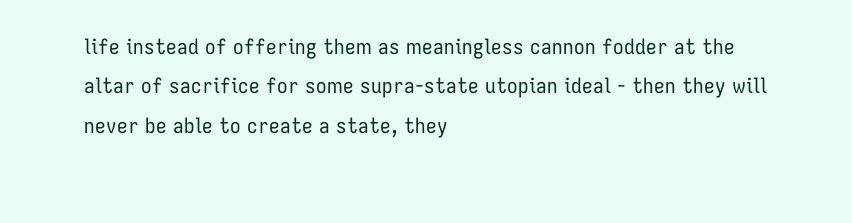life instead of offering them as meaningless cannon fodder at the altar of sacrifice for some supra-state utopian ideal - then they will never be able to create a state, they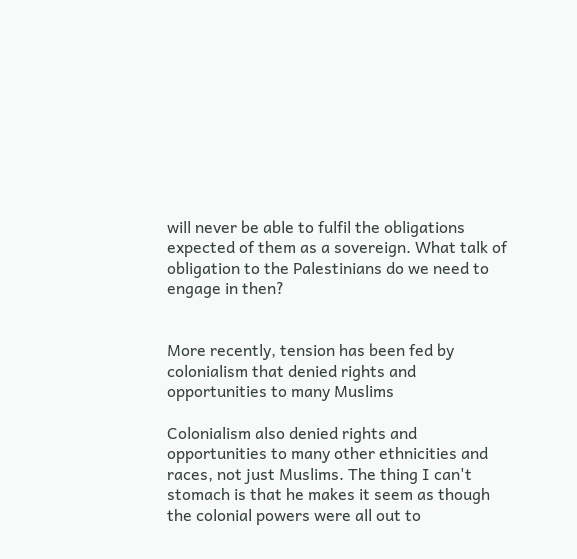will never be able to fulfil the obligations expected of them as a sovereign. What talk of obligation to the Palestinians do we need to engage in then?


More recently, tension has been fed by colonialism that denied rights and opportunities to many Muslims

Colonialism also denied rights and opportunities to many other ethnicities and races, not just Muslims. The thing I can't stomach is that he makes it seem as though the colonial powers were all out to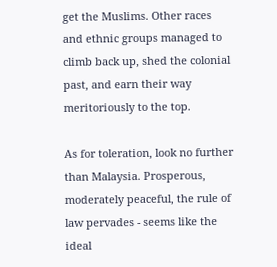get the Muslims. Other races and ethnic groups managed to climb back up, shed the colonial past, and earn their way meritoriously to the top.

As for toleration, look no further than Malaysia. Prosperous, moderately peaceful, the rule of law pervades - seems like the ideal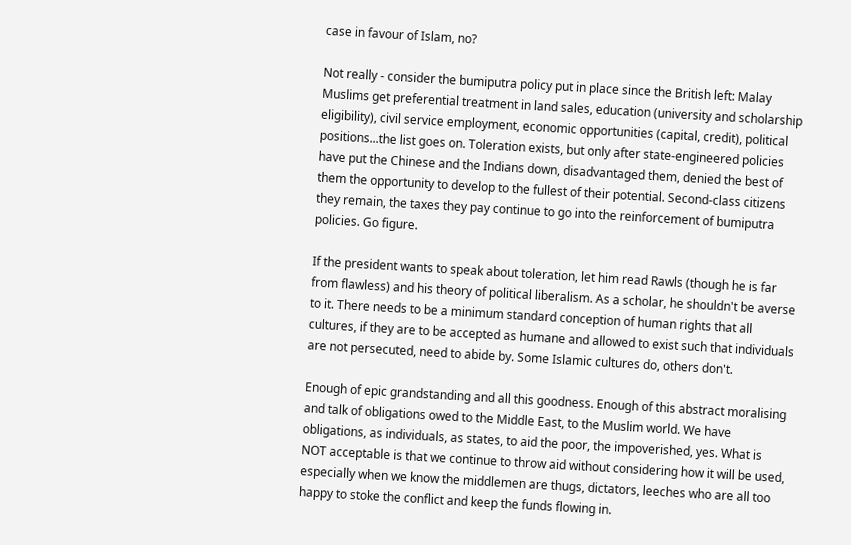case in favour of Islam, no?

Not really - consider the bumiputra policy put in place since the British left: Malay Muslims get preferential treatment in land sales, education (university and scholarship eligibility), civil service employment, economic opportunities (capital, credit), political positions...the list goes on. Toleration exists, but only after state-engineered policies have put the Chinese and the Indians down, disadvantaged them, denied the best of them the opportunity to develop to the fullest of their potential. Second-class citizens they remain, the taxes they pay continue to go into the reinforcement of bumiputra policies. Go figure.

If the president wants to speak about toleration, let him read Rawls (though he is far from flawless) and his theory of political liberalism. As a scholar, he shouldn't be averse to it. There needs to be a minimum standard conception of human rights that all cultures, if they are to be accepted as humane and allowed to exist such that individuals are not persecuted, need to abide by. Some Islamic cultures do, others don't.

Enough of epic grandstanding and all this goodness. Enough of this abstract moralising and talk of obligations owed to the Middle East, to the Muslim world. We have obligations, as individuals, as states, to aid the poor, the impoverished, yes. What is NOT acceptable is that we continue to throw aid without considering how it will be used, especially when we know the middlemen are thugs, dictators, leeches who are all too happy to stoke the conflict and keep the funds flowing in.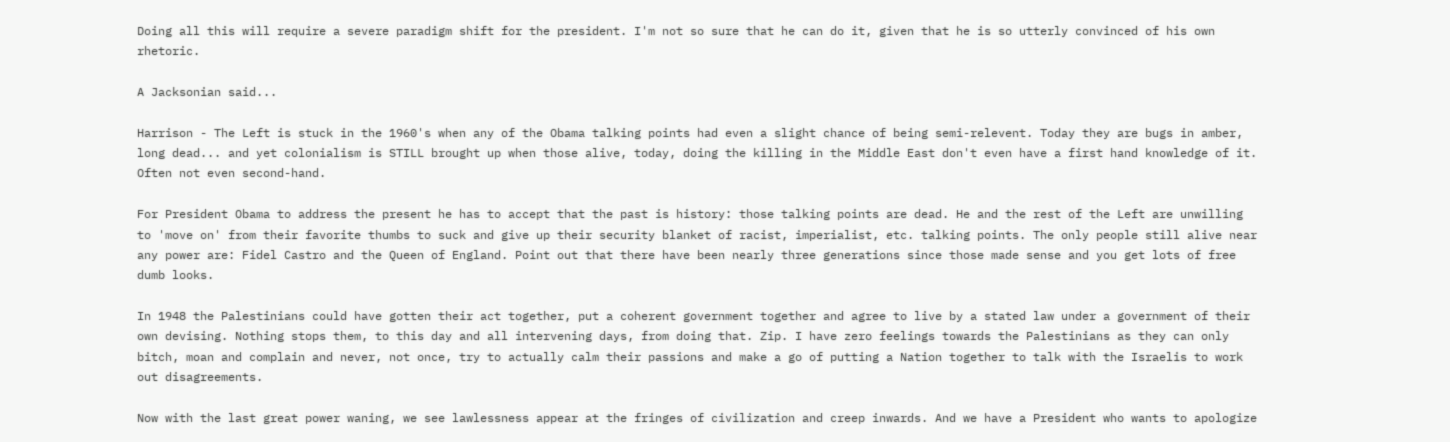Doing all this will require a severe paradigm shift for the president. I'm not so sure that he can do it, given that he is so utterly convinced of his own rhetoric.

A Jacksonian said...

Harrison - The Left is stuck in the 1960's when any of the Obama talking points had even a slight chance of being semi-relevent. Today they are bugs in amber, long dead... and yet colonialism is STILL brought up when those alive, today, doing the killing in the Middle East don't even have a first hand knowledge of it. Often not even second-hand.

For President Obama to address the present he has to accept that the past is history: those talking points are dead. He and the rest of the Left are unwilling to 'move on' from their favorite thumbs to suck and give up their security blanket of racist, imperialist, etc. talking points. The only people still alive near any power are: Fidel Castro and the Queen of England. Point out that there have been nearly three generations since those made sense and you get lots of free dumb looks.

In 1948 the Palestinians could have gotten their act together, put a coherent government together and agree to live by a stated law under a government of their own devising. Nothing stops them, to this day and all intervening days, from doing that. Zip. I have zero feelings towards the Palestinians as they can only bitch, moan and complain and never, not once, try to actually calm their passions and make a go of putting a Nation together to talk with the Israelis to work out disagreements.

Now with the last great power waning, we see lawlessness appear at the fringes of civilization and creep inwards. And we have a President who wants to apologize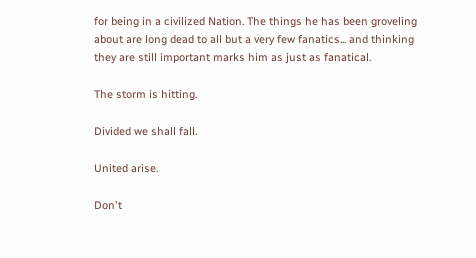for being in a civilized Nation. The things he has been groveling about are long dead to all but a very few fanatics... and thinking they are still important marks him as just as fanatical.

The storm is hitting.

Divided we shall fall.

United arise.

Don't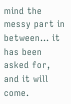mind the messy part in between... it has been asked for, and it will come.